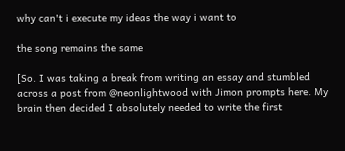why can't i execute my ideas the way i want to

the song remains the same

[So. I was taking a break from writing an essay and stumbled across a post from @neonlightwood with Jimon prompts here. My brain then decided I absolutely needed to write the first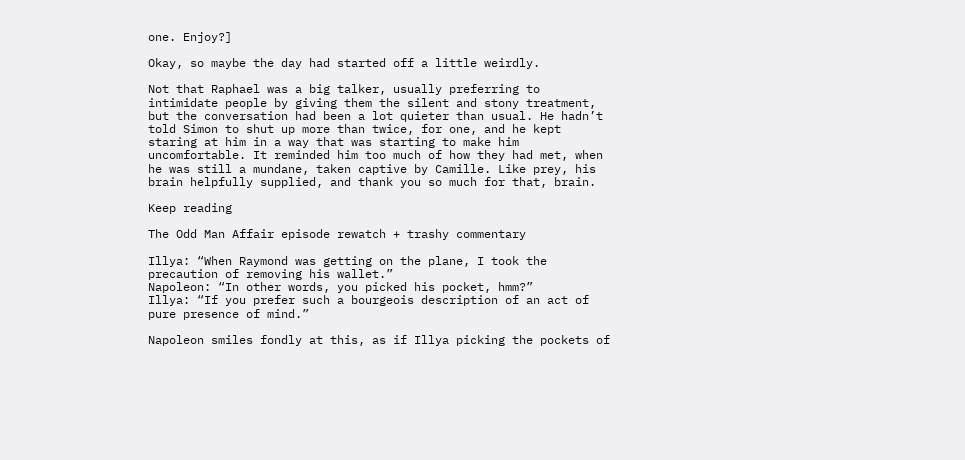one. Enjoy?]

Okay, so maybe the day had started off a little weirdly.

Not that Raphael was a big talker, usually preferring to intimidate people by giving them the silent and stony treatment, but the conversation had been a lot quieter than usual. He hadn’t told Simon to shut up more than twice, for one, and he kept staring at him in a way that was starting to make him uncomfortable. It reminded him too much of how they had met, when he was still a mundane, taken captive by Camille. Like prey, his brain helpfully supplied, and thank you so much for that, brain.

Keep reading

The Odd Man Affair episode rewatch + trashy commentary

Illya: “When Raymond was getting on the plane, I took the precaution of removing his wallet.”
Napoleon: “In other words, you picked his pocket, hmm?”
Illya: “If you prefer such a bourgeois description of an act of pure presence of mind.”

Napoleon smiles fondly at this, as if Illya picking the pockets of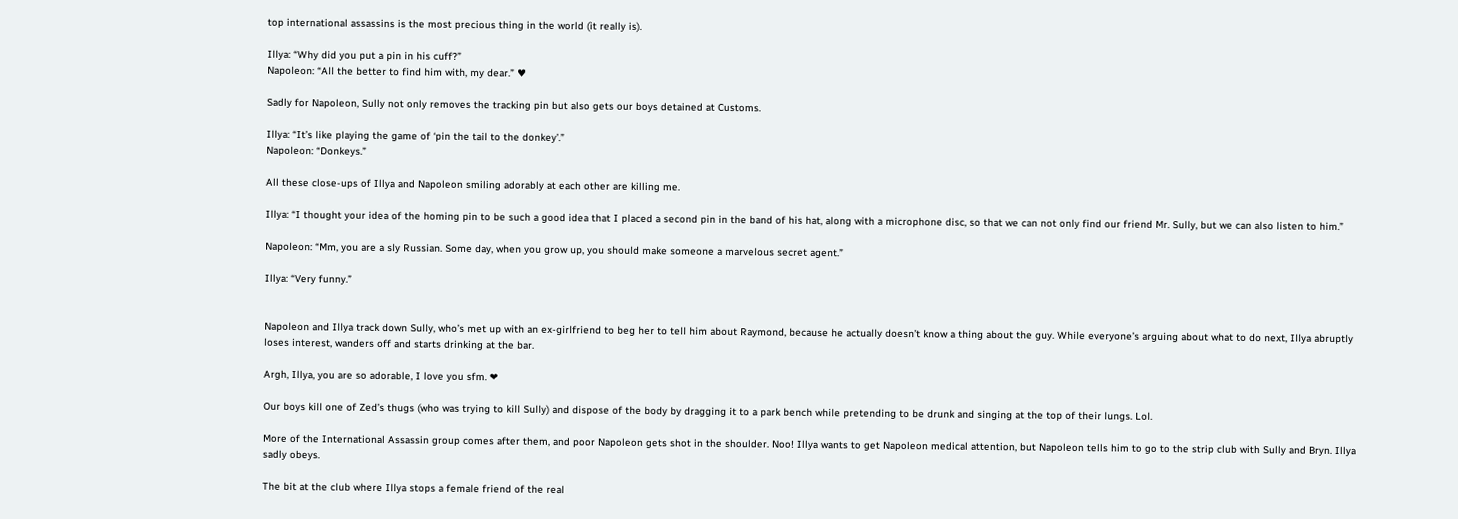top international assassins is the most precious thing in the world (it really is).

Illya: “Why did you put a pin in his cuff?”
Napoleon: “All the better to find him with, my dear.” ♥

Sadly for Napoleon, Sully not only removes the tracking pin but also gets our boys detained at Customs.

Illya: “It’s like playing the game of ‘pin the tail to the donkey’.”
Napoleon: “Donkeys.”

All these close-ups of Illya and Napoleon smiling adorably at each other are killing me.

Illya: “I thought your idea of the homing pin to be such a good idea that I placed a second pin in the band of his hat, along with a microphone disc, so that we can not only find our friend Mr. Sully, but we can also listen to him.”

Napoleon: “Mm, you are a sly Russian. Some day, when you grow up, you should make someone a marvelous secret agent.”

Illya: “Very funny.”


Napoleon and Illya track down Sully, who’s met up with an ex-girlfriend to beg her to tell him about Raymond, because he actually doesn’t know a thing about the guy. While everyone’s arguing about what to do next, Illya abruptly loses interest, wanders off and starts drinking at the bar.

Argh, Illya, you are so adorable, I love you sfm. ❤

Our boys kill one of Zed’s thugs (who was trying to kill Sully) and dispose of the body by dragging it to a park bench while pretending to be drunk and singing at the top of their lungs. Lol.

More of the International Assassin group comes after them, and poor Napoleon gets shot in the shoulder. Noo! Illya wants to get Napoleon medical attention, but Napoleon tells him to go to the strip club with Sully and Bryn. Illya sadly obeys.

The bit at the club where Illya stops a female friend of the real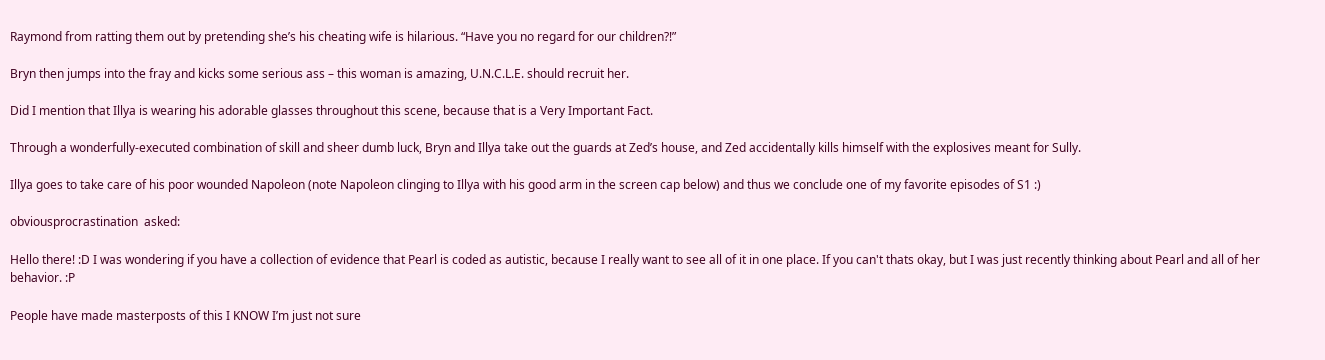Raymond from ratting them out by pretending she’s his cheating wife is hilarious. “Have you no regard for our children?!”

Bryn then jumps into the fray and kicks some serious ass – this woman is amazing, U.N.C.L.E. should recruit her.

Did I mention that Illya is wearing his adorable glasses throughout this scene, because that is a Very Important Fact.

Through a wonderfully-executed combination of skill and sheer dumb luck, Bryn and Illya take out the guards at Zed’s house, and Zed accidentally kills himself with the explosives meant for Sully.

Illya goes to take care of his poor wounded Napoleon (note Napoleon clinging to Illya with his good arm in the screen cap below) and thus we conclude one of my favorite episodes of S1 :)

obviousprocrastination  asked:

Hello there! :D I was wondering if you have a collection of evidence that Pearl is coded as autistic, because I really want to see all of it in one place. If you can't thats okay, but I was just recently thinking about Pearl and all of her behavior. :P

People have made masterposts of this I KNOW I’m just not sure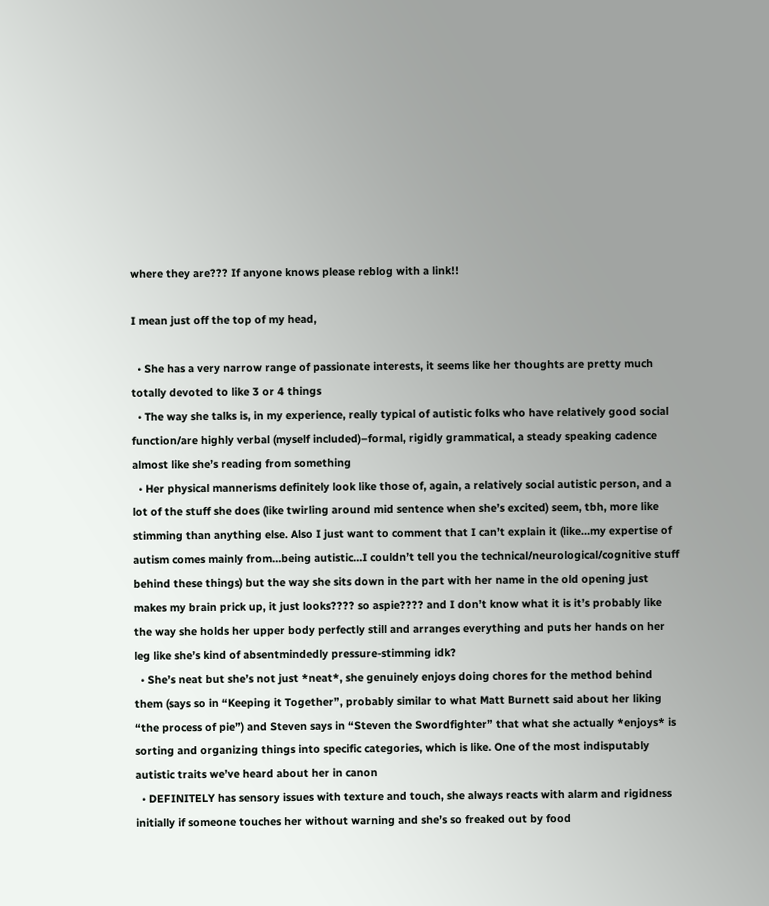where they are??? If anyone knows please reblog with a link!!

I mean just off the top of my head,

  • She has a very narrow range of passionate interests, it seems like her thoughts are pretty much totally devoted to like 3 or 4 things
  • The way she talks is, in my experience, really typical of autistic folks who have relatively good social function/are highly verbal (myself included)–formal, rigidly grammatical, a steady speaking cadence almost like she’s reading from something
  • Her physical mannerisms definitely look like those of, again, a relatively social autistic person, and a lot of the stuff she does (like twirling around mid sentence when she’s excited) seem, tbh, more like stimming than anything else. Also I just want to comment that I can’t explain it (like…my expertise of autism comes mainly from…being autistic…I couldn’t tell you the technical/neurological/cognitive stuff behind these things) but the way she sits down in the part with her name in the old opening just makes my brain prick up, it just looks???? so aspie???? and I don’t know what it is it’s probably like the way she holds her upper body perfectly still and arranges everything and puts her hands on her leg like she’s kind of absentmindedly pressure-stimming idk?
  • She’s neat but she’s not just *neat*, she genuinely enjoys doing chores for the method behind them (says so in “Keeping it Together”, probably similar to what Matt Burnett said about her liking “the process of pie”) and Steven says in “Steven the Swordfighter” that what she actually *enjoys* is sorting and organizing things into specific categories, which is like. One of the most indisputably autistic traits we’ve heard about her in canon
  • DEFINITELY has sensory issues with texture and touch, she always reacts with alarm and rigidness initially if someone touches her without warning and she’s so freaked out by food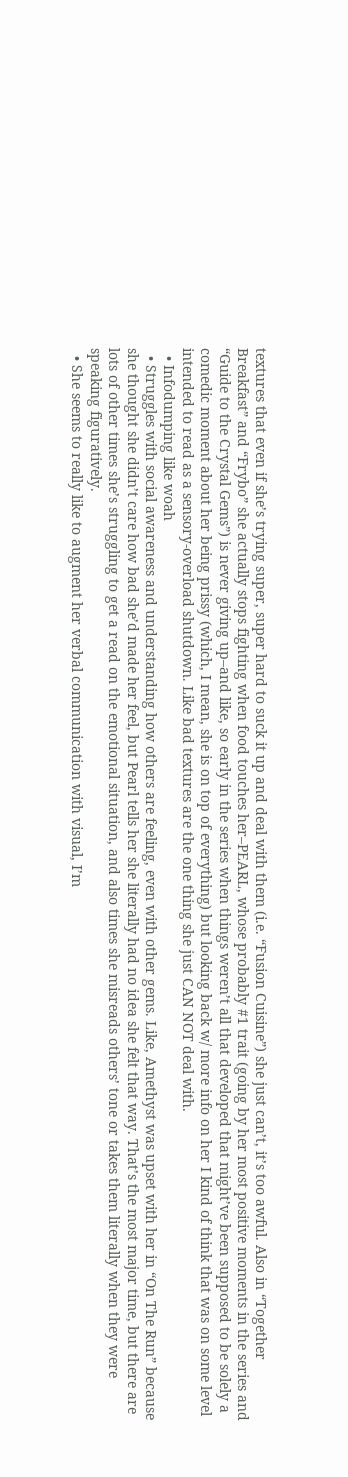textures that even if she’s trying super, super hard to suck it up and deal with them (i.e. “Fusion Cuisine”) she just can’t, it’s too awful. Also in “Together Breakfast” and “Frybo” she actually stops fighting when food touches her–PEARL, whose probably #1 trait (going by her most positive moments in the series and “Guide to the Crystal Gems”) is never giving up–and like, so early in the series when things weren’t all that developed that might’ve been supposed to be solely a comedic moment about her being prissy (which, I mean, she is on top of everything) but looking back w/ more info on her I kind of think that was on some level intended to read as a sensory-overload shutdown. Like bad textures are the one thing she just CAN NOT deal with.
  • Infodumping like woah
  • Struggles with social awareness and understanding how others are feeling, even with other gems. Like, Amethyst was upset with her in “On The Run” because she thought she didn’t care how bad she’d made her feel, but Pearl tells her she literally had no idea she felt that way. That’s the most major time, but there are lots of other times she’s struggling to get a read on the emotional situation, and also times she misreads others’ tone or takes them literally when they were speaking figuratively.
  • She seems to really like to augment her verbal communication with visual, I’m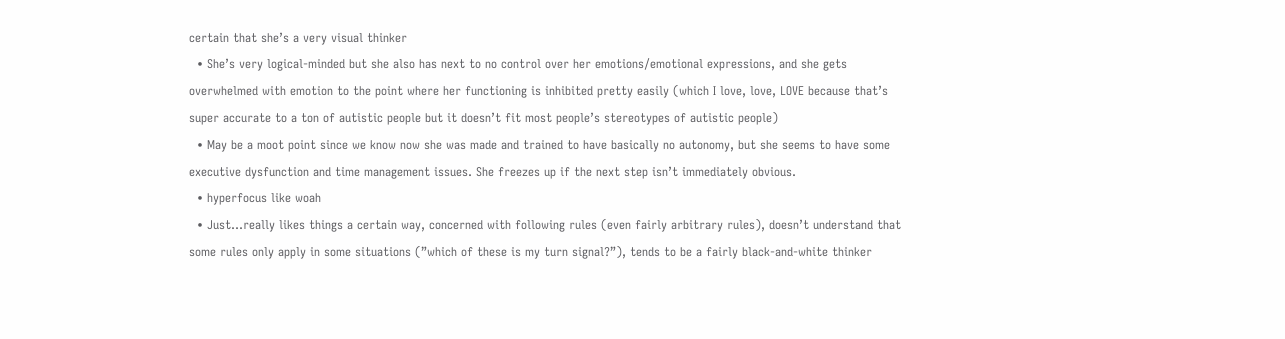certain that she’s a very visual thinker
  • She’s very logical-minded but she also has next to no control over her emotions/emotional expressions, and she gets overwhelmed with emotion to the point where her functioning is inhibited pretty easily (which I love, love, LOVE because that’s super accurate to a ton of autistic people but it doesn’t fit most people’s stereotypes of autistic people)
  • May be a moot point since we know now she was made and trained to have basically no autonomy, but she seems to have some executive dysfunction and time management issues. She freezes up if the next step isn’t immediately obvious.
  • hyperfocus like woah
  • Just…really likes things a certain way, concerned with following rules (even fairly arbitrary rules), doesn’t understand that some rules only apply in some situations (”which of these is my turn signal?”), tends to be a fairly black-and-white thinker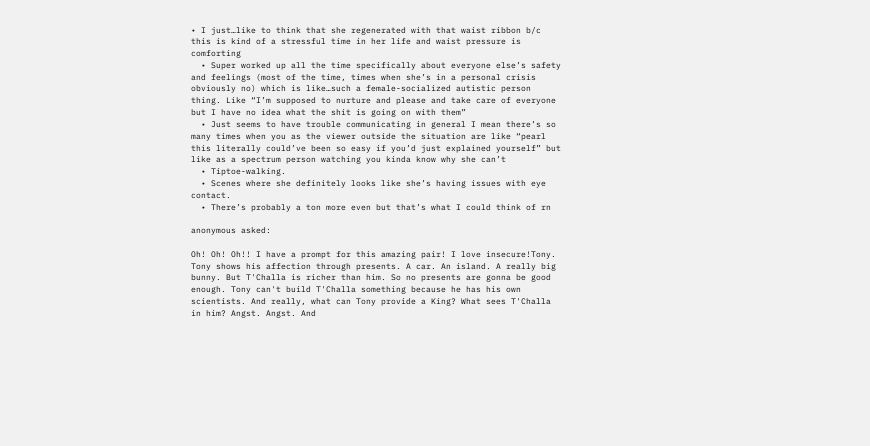• I just…like to think that she regenerated with that waist ribbon b/c this is kind of a stressful time in her life and waist pressure is comforting
  • Super worked up all the time specifically about everyone else’s safety and feelings (most of the time, times when she’s in a personal crisis obviously no) which is like…such a female-socialized autistic person thing. Like “I’m supposed to nurture and please and take care of everyone but I have no idea what the shit is going on with them”
  • Just seems to have trouble communicating in general I mean there’s so many times when you as the viewer outside the situation are like “pearl this literally could’ve been so easy if you’d just explained yourself” but like as a spectrum person watching you kinda know why she can’t
  • Tiptoe-walking.
  • Scenes where she definitely looks like she’s having issues with eye contact.
  • There’s probably a ton more even but that’s what I could think of rn

anonymous asked:

Oh! Oh! Oh!! I have a prompt for this amazing pair! I love insecure!Tony. Tony shows his affection through presents. A car. An island. A really big bunny. But T'Challa is richer than him. So no presents are gonna be good enough. Tony can't build T'Challa something because he has his own scientists. And really, what can Tony provide a King? What sees T'Challa in him? Angst. Angst. And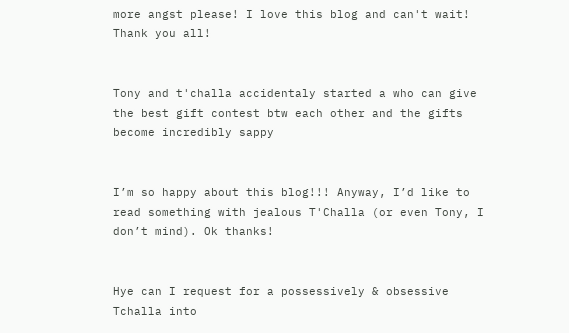more angst please! I love this blog and can't wait! Thank you all!


Tony and t'challa accidentaly started a who can give the best gift contest btw each other and the gifts become incredibly sappy


I’m so happy about this blog!!! Anyway, I’d like to read something with jealous T'Challa (or even Tony, I don’t mind). Ok thanks!


Hye can I request for a possessively & obsessive Tchalla into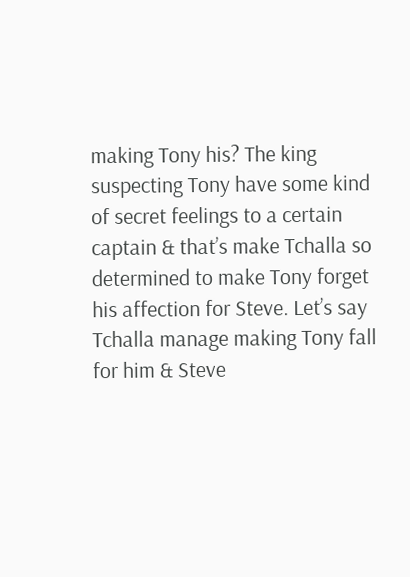making Tony his? The king suspecting Tony have some kind of secret feelings to a certain captain & that’s make Tchalla so determined to make Tony forget his affection for Steve. Let’s say Tchalla manage making Tony fall for him & Steve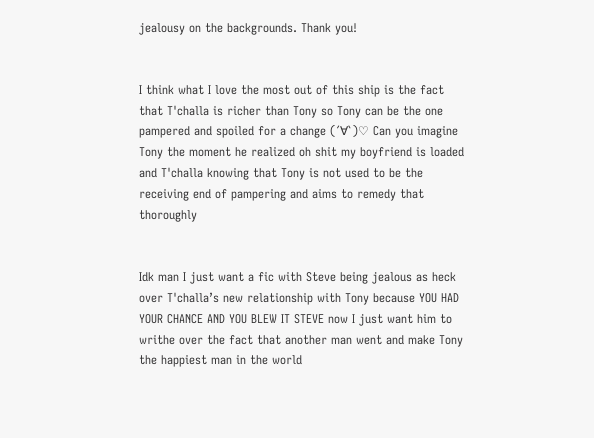jealousy on the backgrounds. Thank you!


I think what I love the most out of this ship is the fact that T'challa is richer than Tony so Tony can be the one pampered and spoiled for a change (´∀`)♡ Can you imagine Tony the moment he realized oh shit my boyfriend is loaded and T'challa knowing that Tony is not used to be the receiving end of pampering and aims to remedy that thoroughly


Idk man I just want a fic with Steve being jealous as heck over T'challa’s new relationship with Tony because YOU HAD YOUR CHANCE AND YOU BLEW IT STEVE now I just want him to writhe over the fact that another man went and make Tony the happiest man in the world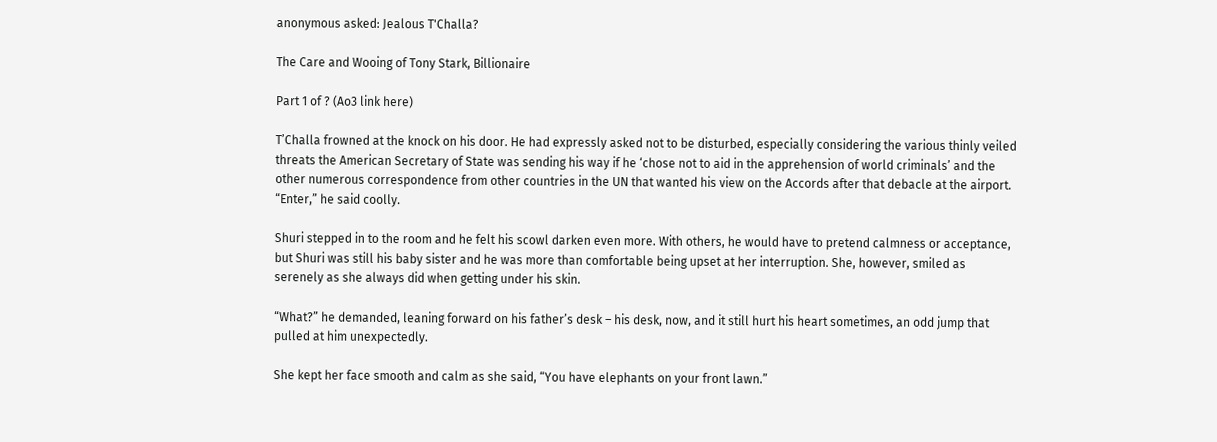anonymous asked: Jealous T'Challa?

The Care and Wooing of Tony Stark, Billionaire

Part 1 of ? (Ao3 link here)

T’Challa frowned at the knock on his door. He had expressly asked not to be disturbed, especially considering the various thinly veiled threats the American Secretary of State was sending his way if he ‘chose not to aid in the apprehension of world criminals’ and the other numerous correspondence from other countries in the UN that wanted his view on the Accords after that debacle at the airport. “Enter,” he said coolly.

Shuri stepped in to the room and he felt his scowl darken even more. With others, he would have to pretend calmness or acceptance, but Shuri was still his baby sister and he was more than comfortable being upset at her interruption. She, however, smiled as serenely as she always did when getting under his skin.

“What?” he demanded, leaning forward on his father’s desk – his desk, now, and it still hurt his heart sometimes, an odd jump that pulled at him unexpectedly.

She kept her face smooth and calm as she said, “You have elephants on your front lawn.”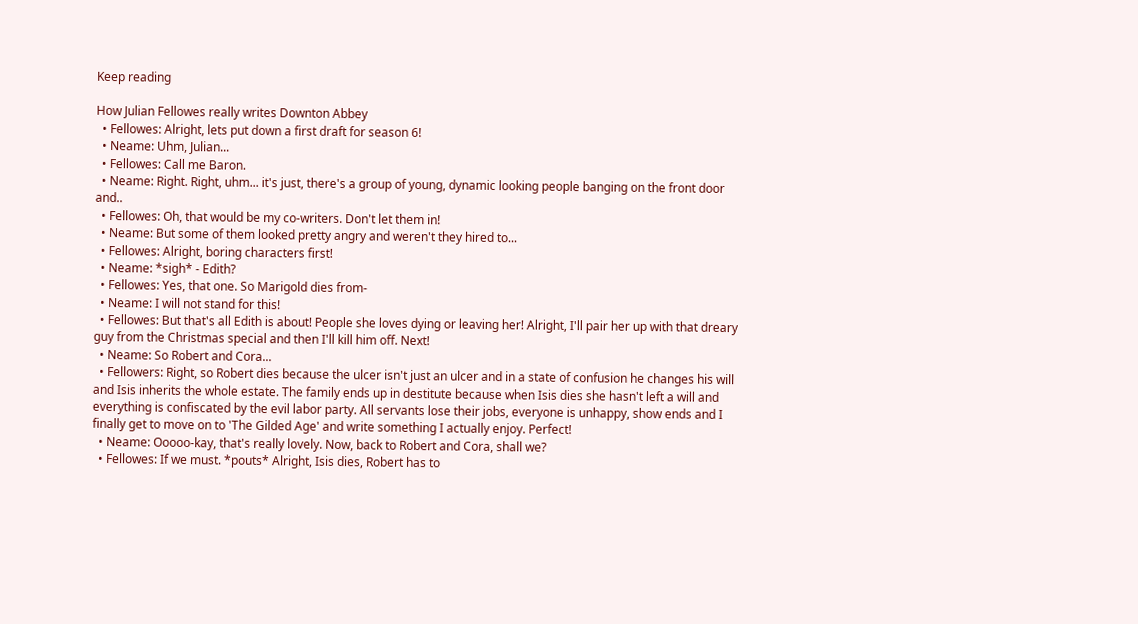Keep reading

How Julian Fellowes really writes Downton Abbey
  • Fellowes: Alright, lets put down a first draft for season 6!
  • Neame: Uhm, Julian...
  • Fellowes: Call me Baron.
  • Neame: Right. Right, uhm... it's just, there's a group of young, dynamic looking people banging on the front door and..
  • Fellowes: Oh, that would be my co-writers. Don't let them in!
  • Neame: But some of them looked pretty angry and weren't they hired to...
  • Fellowes: Alright, boring characters first!
  • Neame: *sigh* - Edith?
  • Fellowes: Yes, that one. So Marigold dies from-
  • Neame: I will not stand for this!
  • Fellowes: But that's all Edith is about! People she loves dying or leaving her! Alright, I'll pair her up with that dreary guy from the Christmas special and then I'll kill him off. Next!
  • Neame: So Robert and Cora...
  • Fellowers: Right, so Robert dies because the ulcer isn't just an ulcer and in a state of confusion he changes his will and Isis inherits the whole estate. The family ends up in destitute because when Isis dies she hasn't left a will and everything is confiscated by the evil labor party. All servants lose their jobs, everyone is unhappy, show ends and I finally get to move on to 'The Gilded Age' and write something I actually enjoy. Perfect!
  • Neame: Ooooo-kay, that's really lovely. Now, back to Robert and Cora, shall we?
  • Fellowes: If we must. *pouts* Alright, Isis dies, Robert has to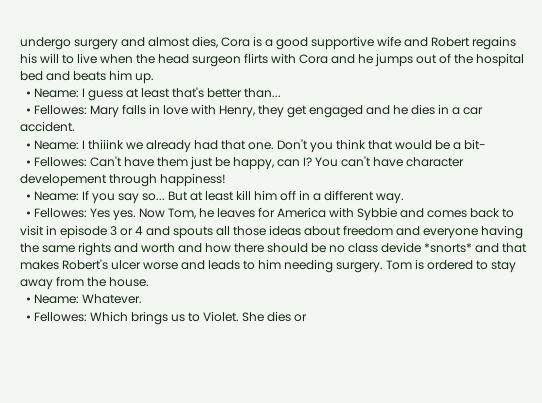undergo surgery and almost dies, Cora is a good supportive wife and Robert regains his will to live when the head surgeon flirts with Cora and he jumps out of the hospital bed and beats him up.
  • Neame: I guess at least that's better than...
  • Fellowes: Mary falls in love with Henry, they get engaged and he dies in a car accident.
  • Neame: I thiiink we already had that one. Don't you think that would be a bit-
  • Fellowes: Can't have them just be happy, can I? You can't have character developement through happiness!
  • Neame: If you say so... But at least kill him off in a different way.
  • Fellowes: Yes yes. Now Tom, he leaves for America with Sybbie and comes back to visit in episode 3 or 4 and spouts all those ideas about freedom and everyone having the same rights and worth and how there should be no class devide *snorts* and that makes Robert's ulcer worse and leads to him needing surgery. Tom is ordered to stay away from the house.
  • Neame: Whatever.
  • Fellowes: Which brings us to Violet. She dies or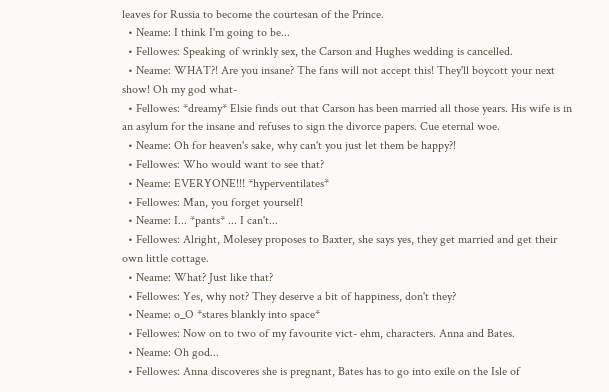leaves for Russia to become the courtesan of the Prince.
  • Neame: I think I'm going to be...
  • Fellowes: Speaking of wrinkly sex, the Carson and Hughes wedding is cancelled.
  • Neame: WHAT?! Are you insane? The fans will not accept this! They'll boycott your next show! Oh my god what-
  • Fellowes: *dreamy* Elsie finds out that Carson has been married all those years. His wife is in an asylum for the insane and refuses to sign the divorce papers. Cue eternal woe.
  • Neame: Oh for heaven's sake, why can't you just let them be happy?!
  • Fellowes: Who would want to see that?
  • Neame: EVERYONE!!! *hyperventilates*
  • Fellowes: Man, you forget yourself!
  • Neame: I... *pants* ... I can't...
  • Fellowes: Alright, Molesey proposes to Baxter, she says yes, they get married and get their own little cottage.
  • Neame: What? Just like that?
  • Fellowes: Yes, why not? They deserve a bit of happiness, don't they?
  • Neame: o_O *stares blankly into space*
  • Fellowes: Now on to two of my favourite vict- ehm, characters. Anna and Bates.
  • Neame: Oh god...
  • Fellowes: Anna discoveres she is pregnant, Bates has to go into exile on the Isle of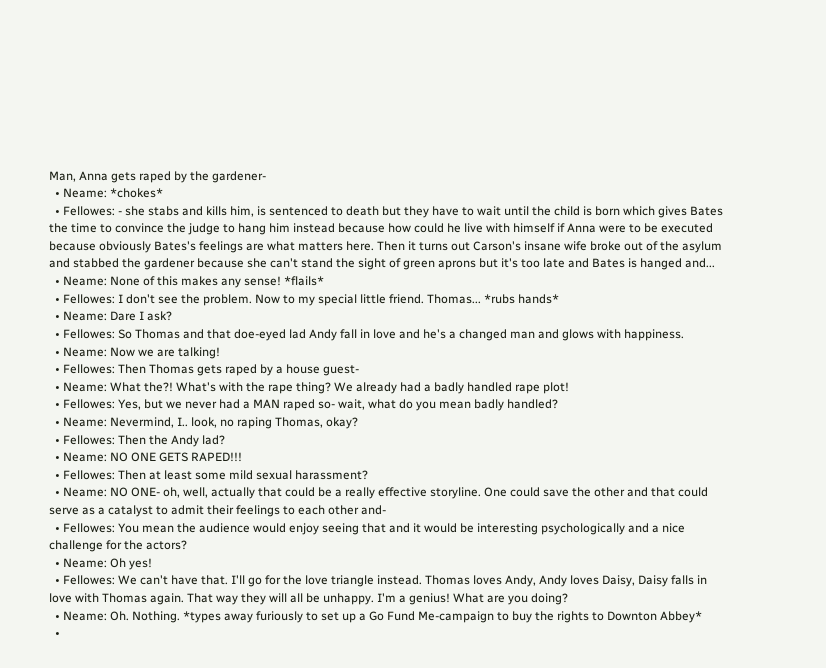Man, Anna gets raped by the gardener-
  • Neame: *chokes*
  • Fellowes: - she stabs and kills him, is sentenced to death but they have to wait until the child is born which gives Bates the time to convince the judge to hang him instead because how could he live with himself if Anna were to be executed because obviously Bates's feelings are what matters here. Then it turns out Carson's insane wife broke out of the asylum and stabbed the gardener because she can't stand the sight of green aprons but it's too late and Bates is hanged and...
  • Neame: None of this makes any sense! *flails*
  • Fellowes: I don't see the problem. Now to my special little friend. Thomas... *rubs hands*
  • Neame: Dare I ask?
  • Fellowes: So Thomas and that doe-eyed lad Andy fall in love and he's a changed man and glows with happiness.
  • Neame: Now we are talking!
  • Fellowes: Then Thomas gets raped by a house guest-
  • Neame: What the?! What's with the rape thing? We already had a badly handled rape plot!
  • Fellowes: Yes, but we never had a MAN raped so- wait, what do you mean badly handled?
  • Neame: Nevermind, I.. look, no raping Thomas, okay?
  • Fellowes: Then the Andy lad?
  • Neame: NO ONE GETS RAPED!!!
  • Fellowes: Then at least some mild sexual harassment?
  • Neame: NO ONE- oh, well, actually that could be a really effective storyline. One could save the other and that could serve as a catalyst to admit their feelings to each other and-
  • Fellowes: You mean the audience would enjoy seeing that and it would be interesting psychologically and a nice challenge for the actors?
  • Neame: Oh yes!
  • Fellowes: We can't have that. I'll go for the love triangle instead. Thomas loves Andy, Andy loves Daisy, Daisy falls in love with Thomas again. That way they will all be unhappy. I'm a genius! What are you doing?
  • Neame: Oh. Nothing. *types away furiously to set up a Go Fund Me-campaign to buy the rights to Downton Abbey*
  •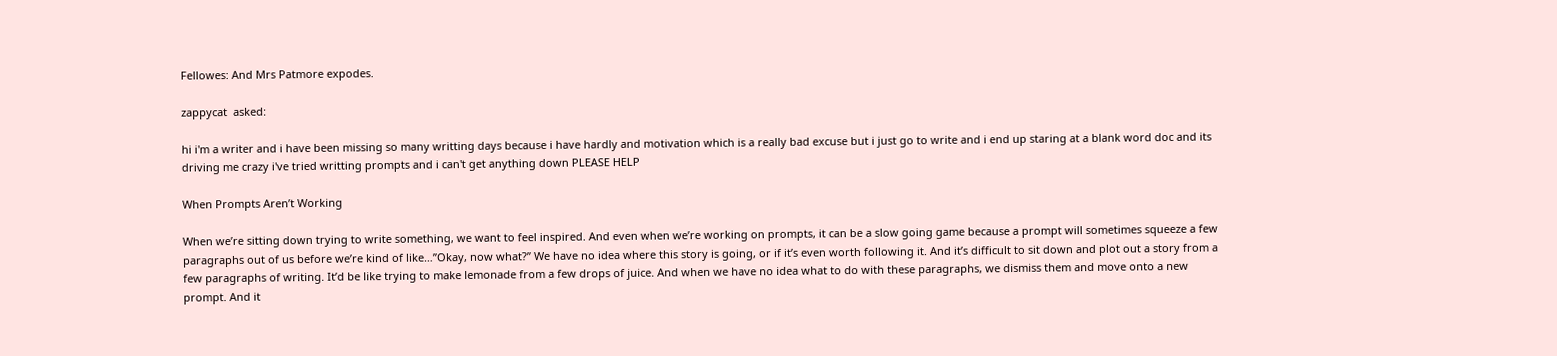Fellowes: And Mrs Patmore expodes.

zappycat  asked:

hi i'm a writer and i have been missing so many writting days because i have hardly and motivation which is a really bad excuse but i just go to write and i end up staring at a blank word doc and its driving me crazy i've tried writting prompts and i can't get anything down PLEASE HELP

When Prompts Aren’t Working

When we’re sitting down trying to write something, we want to feel inspired. And even when we’re working on prompts, it can be a slow going game because a prompt will sometimes squeeze a few paragraphs out of us before we’re kind of like…”Okay, now what?” We have no idea where this story is going, or if it’s even worth following it. And it’s difficult to sit down and plot out a story from a few paragraphs of writing. It’d be like trying to make lemonade from a few drops of juice. And when we have no idea what to do with these paragraphs, we dismiss them and move onto a new prompt. And it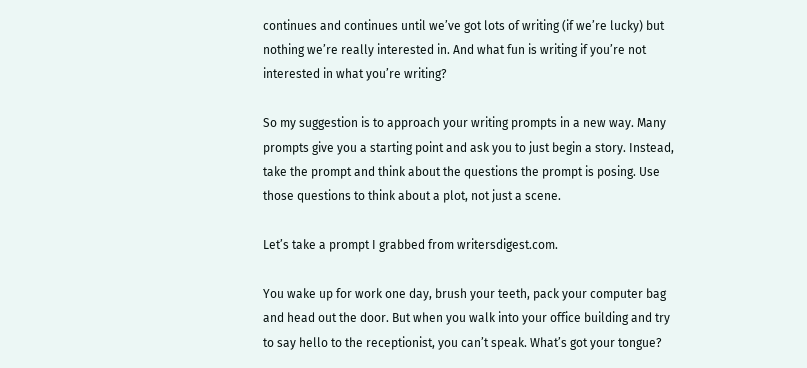continues and continues until we’ve got lots of writing (if we’re lucky) but nothing we’re really interested in. And what fun is writing if you’re not interested in what you’re writing?

So my suggestion is to approach your writing prompts in a new way. Many prompts give you a starting point and ask you to just begin a story. Instead, take the prompt and think about the questions the prompt is posing. Use those questions to think about a plot, not just a scene.

Let’s take a prompt I grabbed from writersdigest.com.

You wake up for work one day, brush your teeth, pack your computer bag and head out the door. But when you walk into your office building and try to say hello to the receptionist, you can’t speak. What’s got your tongue?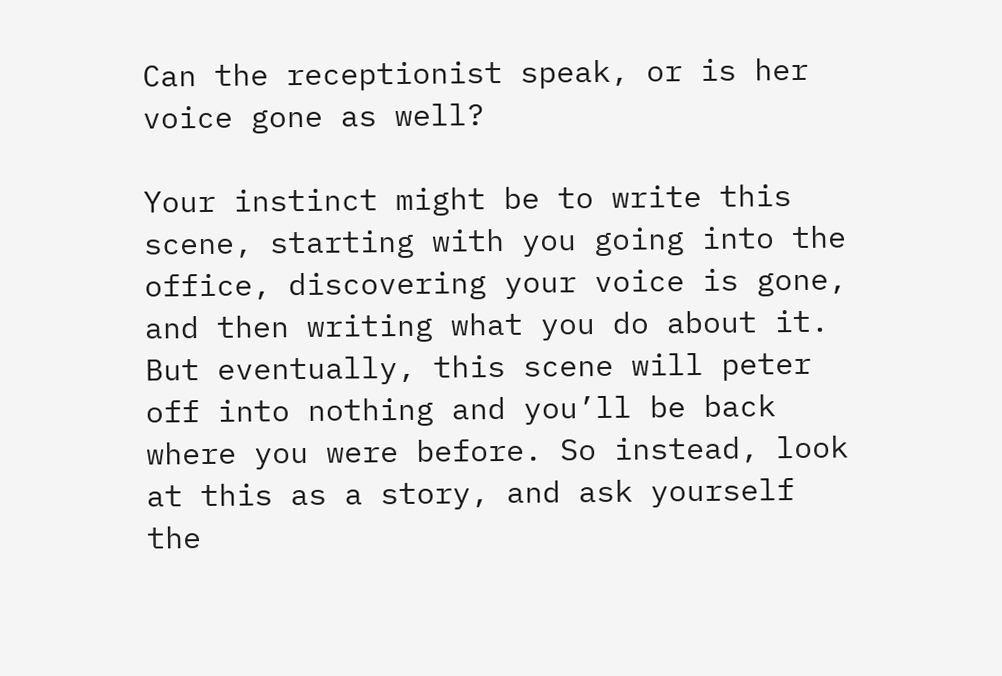Can the receptionist speak, or is her voice gone as well?

Your instinct might be to write this scene, starting with you going into the office, discovering your voice is gone, and then writing what you do about it. But eventually, this scene will peter off into nothing and you’ll be back where you were before. So instead, look at this as a story, and ask yourself the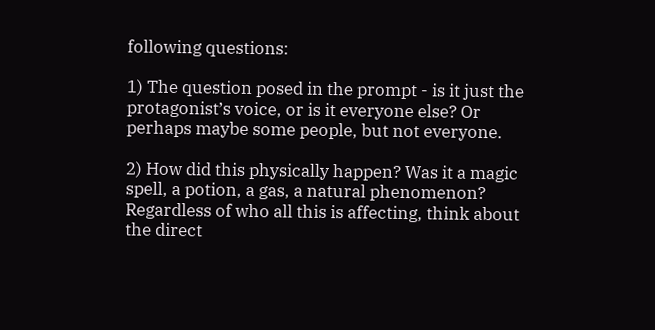following questions:

1) The question posed in the prompt - is it just the protagonist’s voice, or is it everyone else? Or perhaps maybe some people, but not everyone.

2) How did this physically happen? Was it a magic spell, a potion, a gas, a natural phenomenon? Regardless of who all this is affecting, think about the direct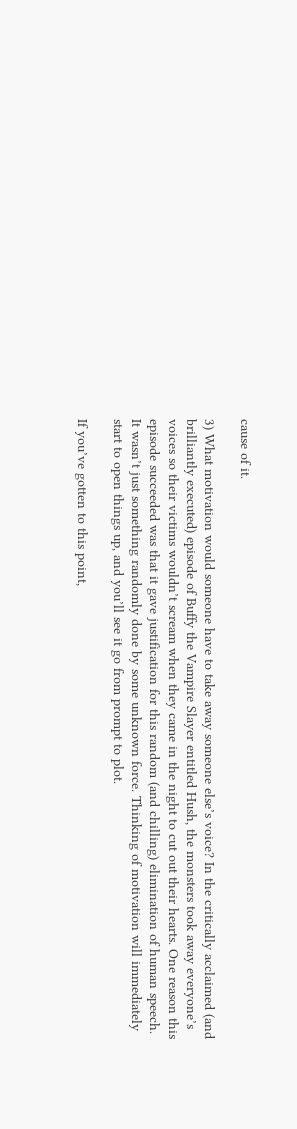cause of it.

3) What motivation would someone have to take away someone else’s voice? In the critically acclaimed (and brilliantly executed) episode of Buffy the Vampire Slayer entitled Hush, the monsters took away everyone’s voices so their victims wouldn’t scream when they came in the night to cut out their hearts. One reason this episode succeeded was that it gave justification for this random (and chilling) elimination of human speech. It wasn’t just something randomly done by some unknown force. Thinking of motivation will immediately start to open things up, and you’ll see it go from prompt to plot.

If you’ve gotten to this point,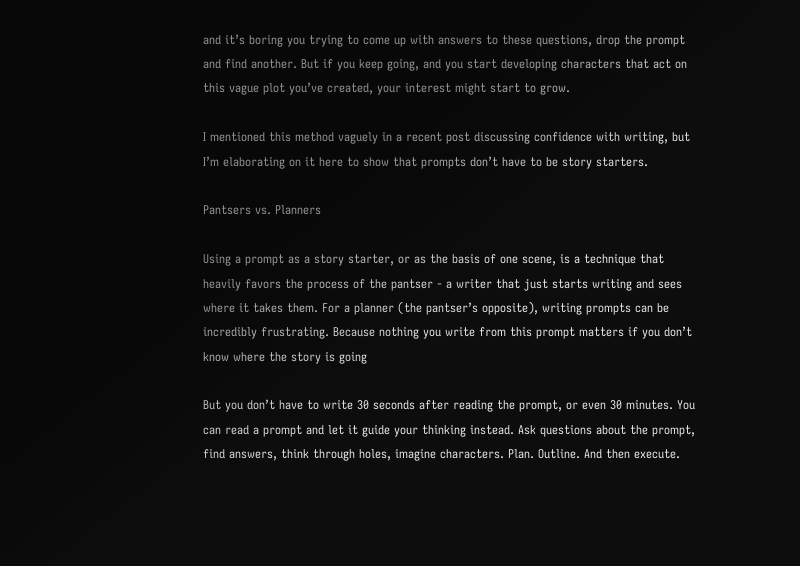and it’s boring you trying to come up with answers to these questions, drop the prompt and find another. But if you keep going, and you start developing characters that act on this vague plot you’ve created, your interest might start to grow.

I mentioned this method vaguely in a recent post discussing confidence with writing, but I’m elaborating on it here to show that prompts don’t have to be story starters.

Pantsers vs. Planners

Using a prompt as a story starter, or as the basis of one scene, is a technique that heavily favors the process of the pantser - a writer that just starts writing and sees where it takes them. For a planner (the pantser’s opposite), writing prompts can be incredibly frustrating. Because nothing you write from this prompt matters if you don’t know where the story is going

But you don’t have to write 30 seconds after reading the prompt, or even 30 minutes. You can read a prompt and let it guide your thinking instead. Ask questions about the prompt, find answers, think through holes, imagine characters. Plan. Outline. And then execute.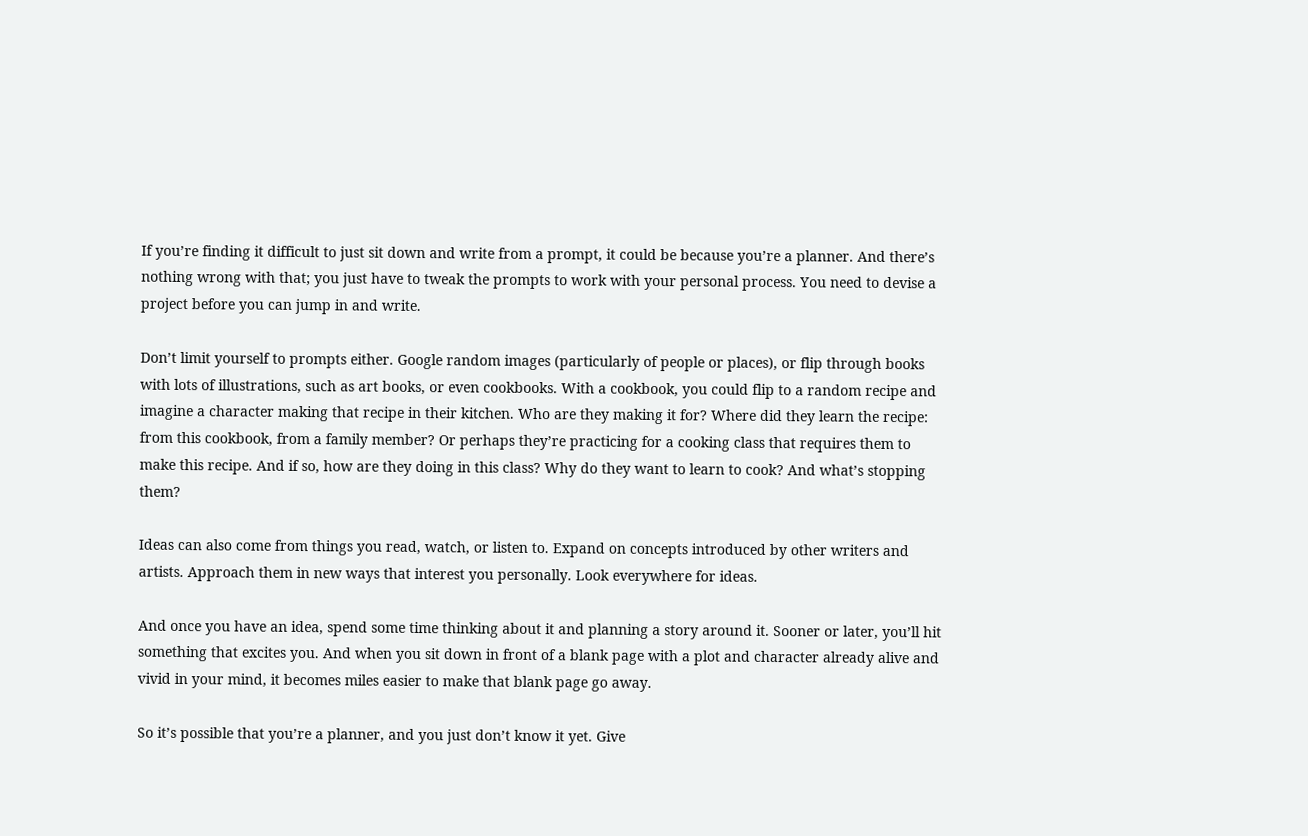If you’re finding it difficult to just sit down and write from a prompt, it could be because you’re a planner. And there’s nothing wrong with that; you just have to tweak the prompts to work with your personal process. You need to devise a project before you can jump in and write.

Don’t limit yourself to prompts either. Google random images (particularly of people or places), or flip through books with lots of illustrations, such as art books, or even cookbooks. With a cookbook, you could flip to a random recipe and imagine a character making that recipe in their kitchen. Who are they making it for? Where did they learn the recipe: from this cookbook, from a family member? Or perhaps they’re practicing for a cooking class that requires them to make this recipe. And if so, how are they doing in this class? Why do they want to learn to cook? And what’s stopping them?

Ideas can also come from things you read, watch, or listen to. Expand on concepts introduced by other writers and artists. Approach them in new ways that interest you personally. Look everywhere for ideas.

And once you have an idea, spend some time thinking about it and planning a story around it. Sooner or later, you’ll hit something that excites you. And when you sit down in front of a blank page with a plot and character already alive and vivid in your mind, it becomes miles easier to make that blank page go away.

So it’s possible that you’re a planner, and you just don’t know it yet. Give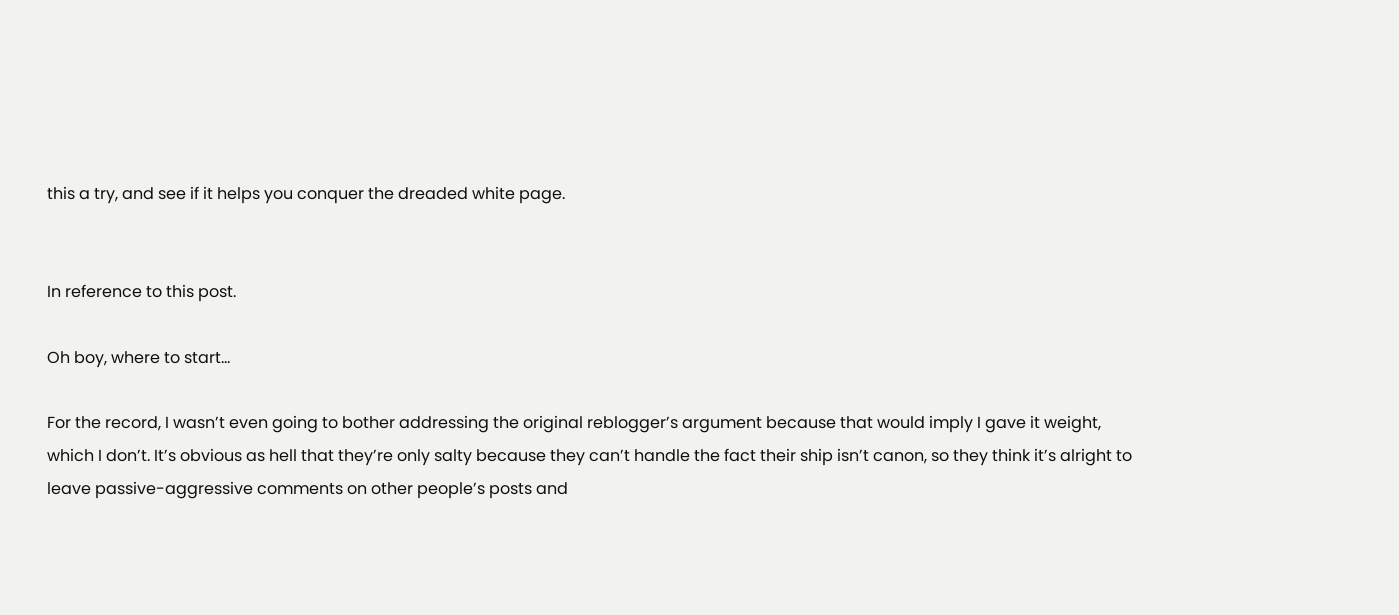this a try, and see if it helps you conquer the dreaded white page.


In reference to this post.

Oh boy, where to start…

For the record, I wasn’t even going to bother addressing the original reblogger’s argument because that would imply I gave it weight, which I don’t. It’s obvious as hell that they’re only salty because they can’t handle the fact their ship isn’t canon, so they think it’s alright to leave passive-aggressive comments on other people’s posts and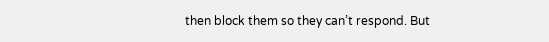then block them so they can’t respond. But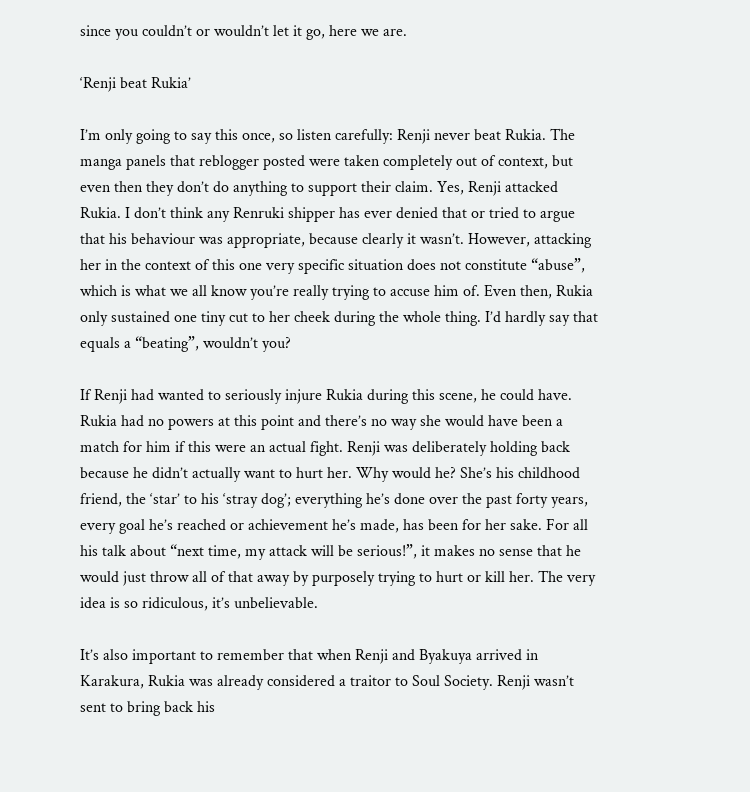since you couldn’t or wouldn’t let it go, here we are.

‘Renji beat Rukia’

I’m only going to say this once, so listen carefully: Renji never beat Rukia. The manga panels that reblogger posted were taken completely out of context, but even then they don’t do anything to support their claim. Yes, Renji attacked Rukia. I don’t think any Renruki shipper has ever denied that or tried to argue that his behaviour was appropriate, because clearly it wasn’t. However, attacking her in the context of this one very specific situation does not constitute “abuse”, which is what we all know you’re really trying to accuse him of. Even then, Rukia only sustained one tiny cut to her cheek during the whole thing. I’d hardly say that equals a “beating”, wouldn’t you?

If Renji had wanted to seriously injure Rukia during this scene, he could have. Rukia had no powers at this point and there’s no way she would have been a match for him if this were an actual fight. Renji was deliberately holding back because he didn’t actually want to hurt her. Why would he? She’s his childhood friend, the ‘star’ to his ‘stray dog’; everything he’s done over the past forty years, every goal he’s reached or achievement he’s made, has been for her sake. For all his talk about “next time, my attack will be serious!”, it makes no sense that he would just throw all of that away by purposely trying to hurt or kill her. The very idea is so ridiculous, it’s unbelievable.

It’s also important to remember that when Renji and Byakuya arrived in Karakura, Rukia was already considered a traitor to Soul Society. Renji wasn’t sent to bring back his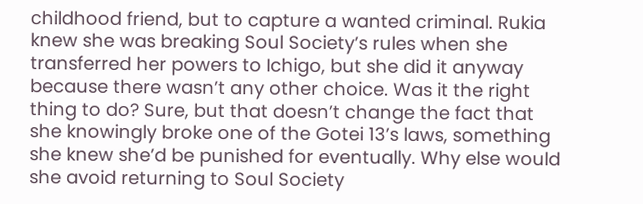childhood friend, but to capture a wanted criminal. Rukia knew she was breaking Soul Society’s rules when she transferred her powers to Ichigo, but she did it anyway because there wasn’t any other choice. Was it the right thing to do? Sure, but that doesn’t change the fact that she knowingly broke one of the Gotei 13’s laws, something she knew she’d be punished for eventually. Why else would she avoid returning to Soul Society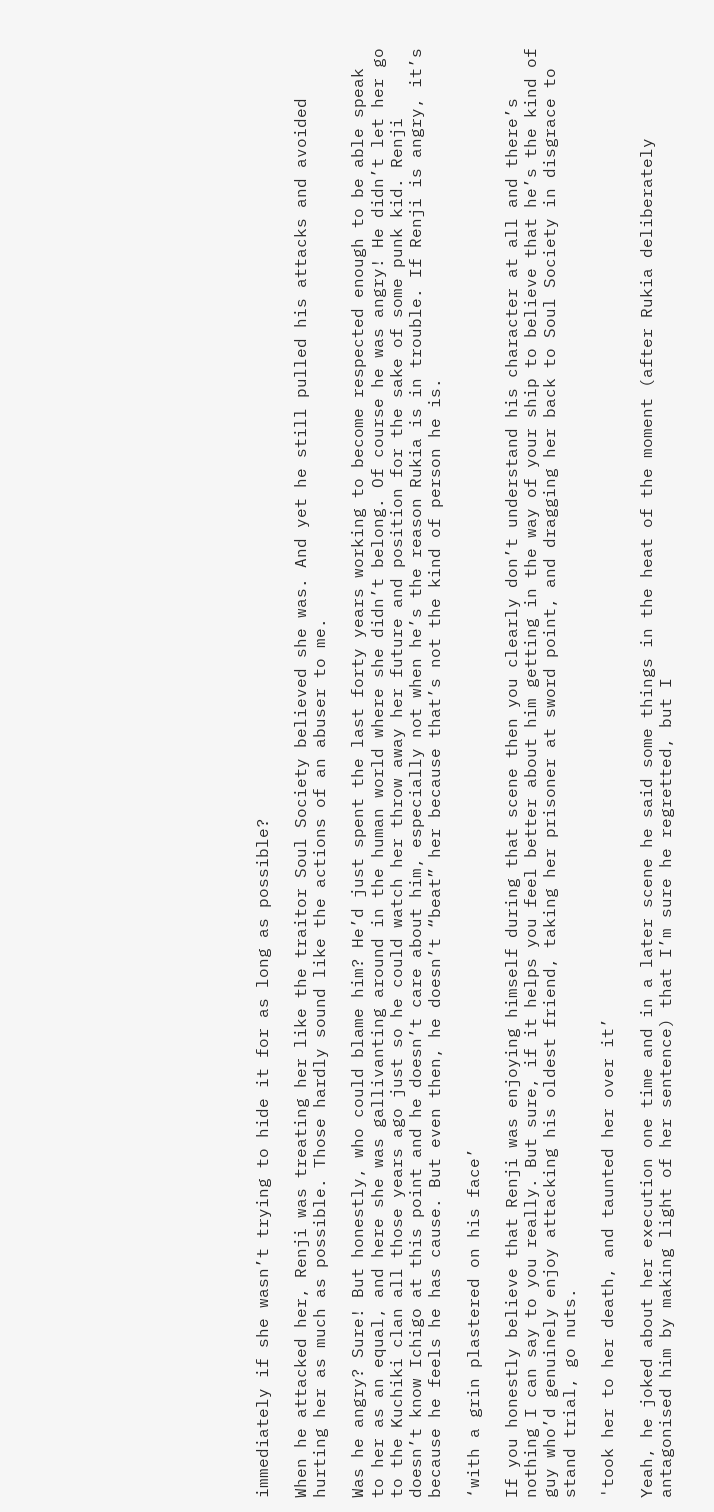immediately if she wasn’t trying to hide it for as long as possible?

When he attacked her, Renji was treating her like the traitor Soul Society believed she was. And yet he still pulled his attacks and avoided hurting her as much as possible. Those hardly sound like the actions of an abuser to me.

Was he angry? Sure! But honestly, who could blame him? He’d just spent the last forty years working to become respected enough to be able speak to her as an equal, and here she was gallivanting around in the human world where she didn’t belong. Of course he was angry! He didn’t let her go to the Kuchiki clan all those years ago just so he could watch her throw away her future and position for the sake of some punk kid. Renji doesn’t know Ichigo at this point and he doesn’t care about him, especially not when he’s the reason Rukia is in trouble. If Renji is angry, it’s because he feels he has cause. But even then, he doesn’t “beat” her because that’s not the kind of person he is.

‘with a grin plastered on his face’

If you honestly believe that Renji was enjoying himself during that scene then you clearly don’t understand his character at all and there’s nothing I can say to you really. But sure, if it helps you feel better about him getting in the way of your ship to believe that he’s the kind of guy who’d genuinely enjoy attacking his oldest friend, taking her prisoner at sword point, and dragging her back to Soul Society in disgrace to stand trial, go nuts.

'took her to her death, and taunted her over it’

Yeah, he joked about her execution one time and in a later scene he said some things in the heat of the moment (after Rukia deliberately antagonised him by making light of her sentence) that I’m sure he regretted, but I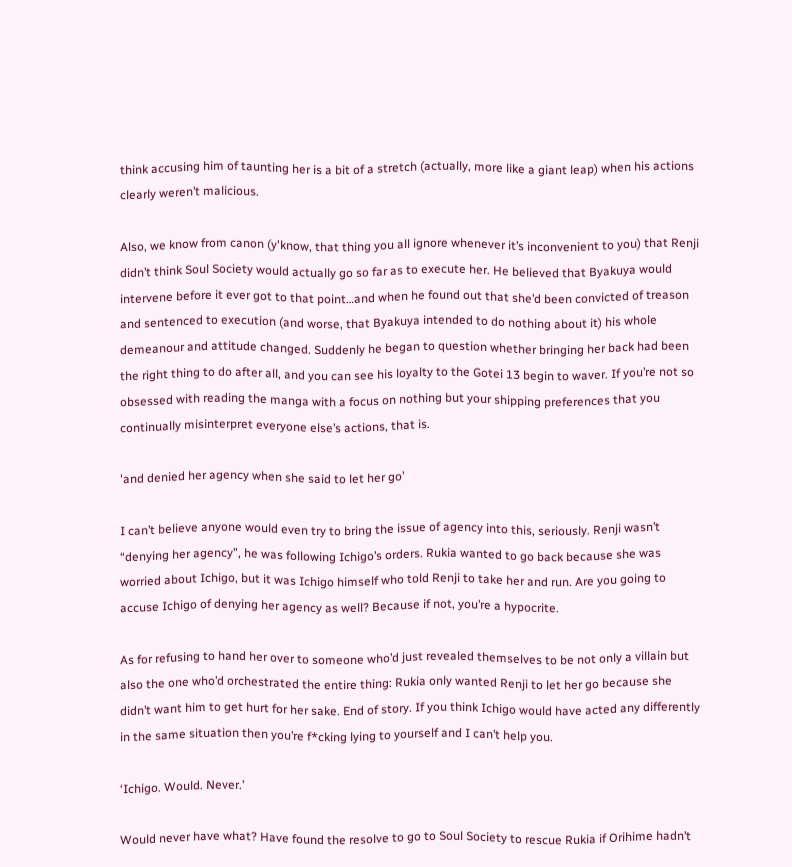think accusing him of taunting her is a bit of a stretch (actually, more like a giant leap) when his actions clearly weren’t malicious.

Also, we know from canon (y'know, that thing you all ignore whenever it’s inconvenient to you) that Renji didn’t think Soul Society would actually go so far as to execute her. He believed that Byakuya would intervene before it ever got to that point…and when he found out that she’d been convicted of treason and sentenced to execution (and worse, that Byakuya intended to do nothing about it) his whole demeanour and attitude changed. Suddenly he began to question whether bringing her back had been the right thing to do after all, and you can see his loyalty to the Gotei 13 begin to waver. If you’re not so obsessed with reading the manga with a focus on nothing but your shipping preferences that you continually misinterpret everyone else’s actions, that is.

'and denied her agency when she said to let her go’

I can’t believe anyone would even try to bring the issue of agency into this, seriously. Renji wasn’t “denying her agency”, he was following Ichigo’s orders. Rukia wanted to go back because she was worried about Ichigo, but it was Ichigo himself who told Renji to take her and run. Are you going to accuse Ichigo of denying her agency as well? Because if not, you’re a hypocrite.

As for refusing to hand her over to someone who’d just revealed themselves to be not only a villain but also the one who’d orchestrated the entire thing: Rukia only wanted Renji to let her go because she didn’t want him to get hurt for her sake. End of story. If you think Ichigo would have acted any differently in the same situation then you’re f*cking lying to yourself and I can’t help you.

‘Ichigo. Would. Never.’

Would never have what? Have found the resolve to go to Soul Society to rescue Rukia if Orihime hadn’t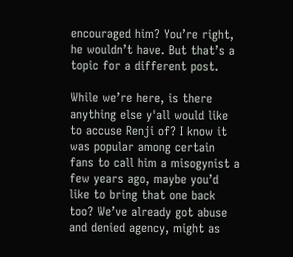encouraged him? You’re right, he wouldn’t have. But that’s a topic for a different post.

While we’re here, is there anything else y'all would like to accuse Renji of? I know it was popular among certain fans to call him a misogynist a few years ago, maybe you’d like to bring that one back too? We’ve already got abuse and denied agency, might as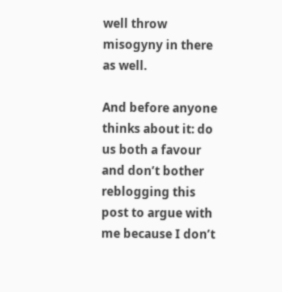well throw misogyny in there as well.

And before anyone thinks about it: do us both a favour and don’t bother reblogging this post to argue with me because I don’t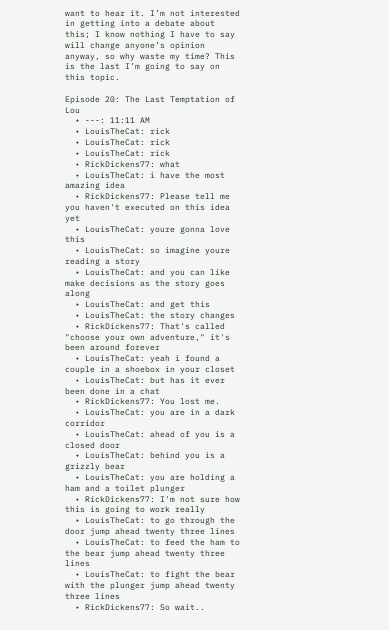want to hear it. I’m not interested in getting into a debate about this; I know nothing I have to say will change anyone’s opinion anyway, so why waste my time? This is the last I’m going to say on this topic.

Episode 20: The Last Temptation of Lou
  • ---: 11:11 AM
  • LouisTheCat: rick
  • LouisTheCat: rick
  • LouisTheCat: rick
  • RickDickens77: what
  • LouisTheCat: i have the most amazing idea
  • RickDickens77: Please tell me you haven't executed on this idea yet
  • LouisTheCat: youre gonna love this
  • LouisTheCat: so imagine youre reading a story
  • LouisTheCat: and you can like make decisions as the story goes along
  • LouisTheCat: and get this
  • LouisTheCat: the story changes
  • RickDickens77: That's called "choose your own adventure," it's been around forever
  • LouisTheCat: yeah i found a couple in a shoebox in your closet
  • LouisTheCat: but has it ever been done in a chat
  • RickDickens77: You lost me.
  • LouisTheCat: you are in a dark corridor
  • LouisTheCat: ahead of you is a closed door
  • LouisTheCat: behind you is a grizzly bear
  • LouisTheCat: you are holding a ham and a toilet plunger
  • RickDickens77: I'm not sure how this is going to work really
  • LouisTheCat: to go through the door jump ahead twenty three lines
  • LouisTheCat: to feed the ham to the bear jump ahead twenty three lines
  • LouisTheCat: to fight the bear with the plunger jump ahead twenty three lines
  • RickDickens77: So wait..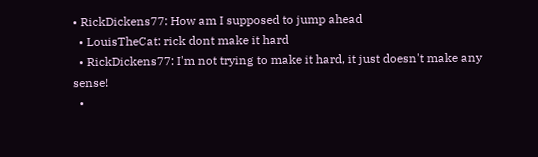• RickDickens77: How am I supposed to jump ahead
  • LouisTheCat: rick dont make it hard
  • RickDickens77: I'm not trying to make it hard, it just doesn't make any sense!
  •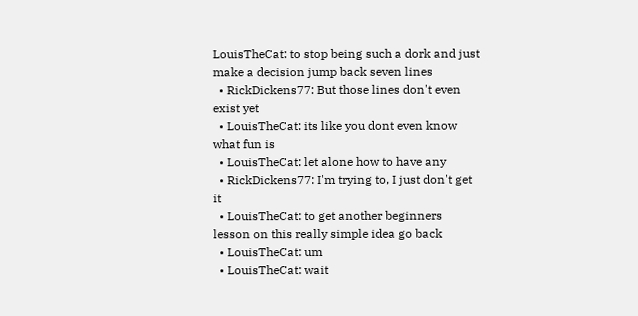LouisTheCat: to stop being such a dork and just make a decision jump back seven lines
  • RickDickens77: But those lines don't even exist yet
  • LouisTheCat: its like you dont even know what fun is
  • LouisTheCat: let alone how to have any
  • RickDickens77: I'm trying to, I just don't get it
  • LouisTheCat: to get another beginners lesson on this really simple idea go back
  • LouisTheCat: um
  • LouisTheCat: wait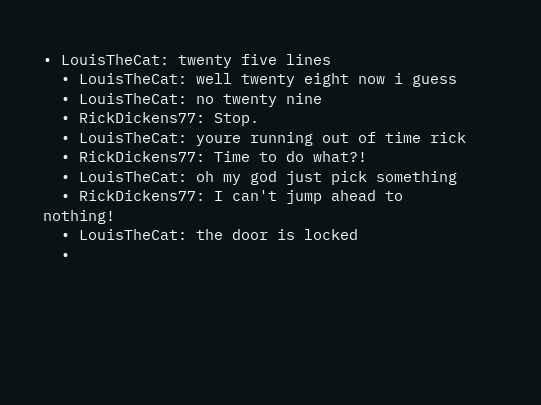• LouisTheCat: twenty five lines
  • LouisTheCat: well twenty eight now i guess
  • LouisTheCat: no twenty nine
  • RickDickens77: Stop.
  • LouisTheCat: youre running out of time rick
  • RickDickens77: Time to do what?!
  • LouisTheCat: oh my god just pick something
  • RickDickens77: I can't jump ahead to nothing!
  • LouisTheCat: the door is locked
  •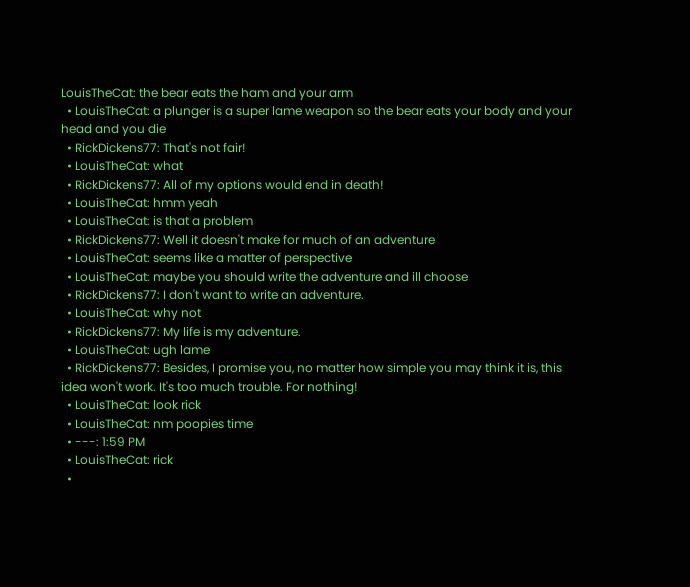LouisTheCat: the bear eats the ham and your arm
  • LouisTheCat: a plunger is a super lame weapon so the bear eats your body and your head and you die
  • RickDickens77: That's not fair!
  • LouisTheCat: what
  • RickDickens77: All of my options would end in death!
  • LouisTheCat: hmm yeah
  • LouisTheCat: is that a problem
  • RickDickens77: Well it doesn't make for much of an adventure
  • LouisTheCat: seems like a matter of perspective
  • LouisTheCat: maybe you should write the adventure and ill choose
  • RickDickens77: I don't want to write an adventure.
  • LouisTheCat: why not
  • RickDickens77: My life is my adventure.
  • LouisTheCat: ugh lame
  • RickDickens77: Besides, I promise you, no matter how simple you may think it is, this idea won't work. It's too much trouble. For nothing!
  • LouisTheCat: look rick
  • LouisTheCat: nm poopies time
  • ---: 1:59 PM
  • LouisTheCat: rick
  •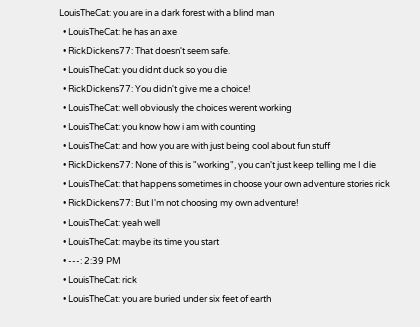LouisTheCat: you are in a dark forest with a blind man
  • LouisTheCat: he has an axe
  • RickDickens77: That doesn't seem safe.
  • LouisTheCat: you didnt duck so you die
  • RickDickens77: You didn't give me a choice!
  • LouisTheCat: well obviously the choices werent working
  • LouisTheCat: you know how i am with counting
  • LouisTheCat: and how you are with just being cool about fun stuff
  • RickDickens77: None of this is "working", you can't just keep telling me I die
  • LouisTheCat: that happens sometimes in choose your own adventure stories rick
  • RickDickens77: But I'm not choosing my own adventure!
  • LouisTheCat: yeah well
  • LouisTheCat: maybe its time you start
  • ---: 2:39 PM
  • LouisTheCat: rick
  • LouisTheCat: you are buried under six feet of earth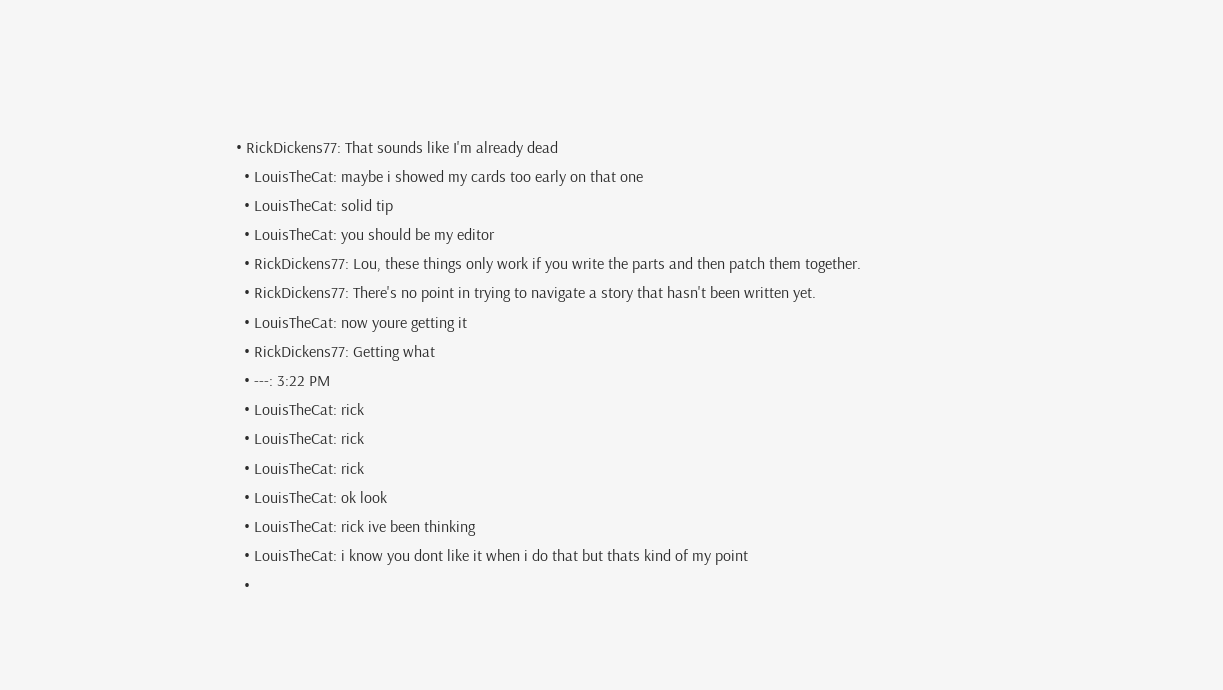• RickDickens77: That sounds like I'm already dead
  • LouisTheCat: maybe i showed my cards too early on that one
  • LouisTheCat: solid tip
  • LouisTheCat: you should be my editor
  • RickDickens77: Lou, these things only work if you write the parts and then patch them together.
  • RickDickens77: There's no point in trying to navigate a story that hasn't been written yet.
  • LouisTheCat: now youre getting it
  • RickDickens77: Getting what
  • ---: 3:22 PM
  • LouisTheCat: rick
  • LouisTheCat: rick
  • LouisTheCat: rick
  • LouisTheCat: ok look
  • LouisTheCat: rick ive been thinking
  • LouisTheCat: i know you dont like it when i do that but thats kind of my point
  •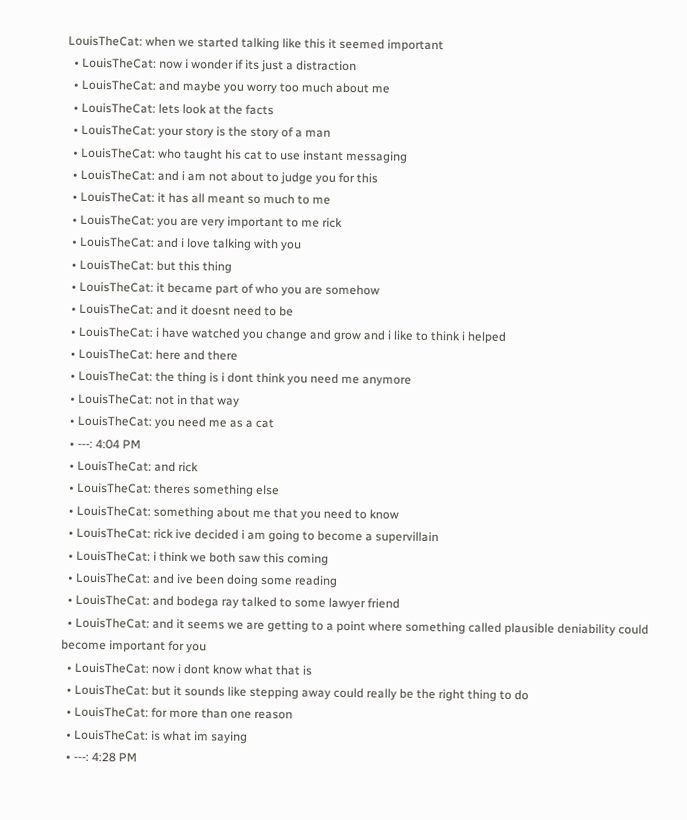LouisTheCat: when we started talking like this it seemed important
  • LouisTheCat: now i wonder if its just a distraction
  • LouisTheCat: and maybe you worry too much about me
  • LouisTheCat: lets look at the facts
  • LouisTheCat: your story is the story of a man
  • LouisTheCat: who taught his cat to use instant messaging
  • LouisTheCat: and i am not about to judge you for this
  • LouisTheCat: it has all meant so much to me
  • LouisTheCat: you are very important to me rick
  • LouisTheCat: and i love talking with you
  • LouisTheCat: but this thing
  • LouisTheCat: it became part of who you are somehow
  • LouisTheCat: and it doesnt need to be
  • LouisTheCat: i have watched you change and grow and i like to think i helped
  • LouisTheCat: here and there
  • LouisTheCat: the thing is i dont think you need me anymore
  • LouisTheCat: not in that way
  • LouisTheCat: you need me as a cat
  • ---: 4:04 PM
  • LouisTheCat: and rick
  • LouisTheCat: theres something else
  • LouisTheCat: something about me that you need to know
  • LouisTheCat: rick ive decided i am going to become a supervillain
  • LouisTheCat: i think we both saw this coming
  • LouisTheCat: and ive been doing some reading
  • LouisTheCat: and bodega ray talked to some lawyer friend
  • LouisTheCat: and it seems we are getting to a point where something called plausible deniability could become important for you
  • LouisTheCat: now i dont know what that is
  • LouisTheCat: but it sounds like stepping away could really be the right thing to do
  • LouisTheCat: for more than one reason
  • LouisTheCat: is what im saying
  • ---: 4:28 PM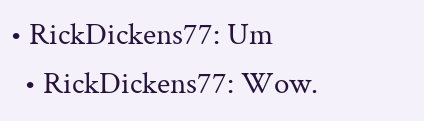• RickDickens77: Um
  • RickDickens77: Wow.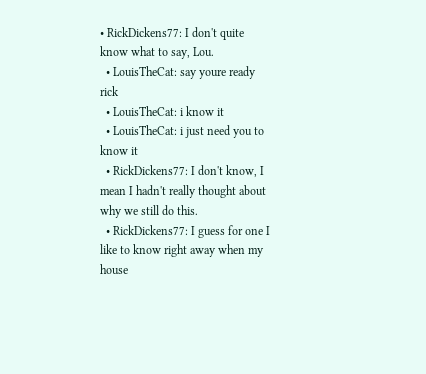• RickDickens77: I don't quite know what to say, Lou.
  • LouisTheCat: say youre ready rick
  • LouisTheCat: i know it
  • LouisTheCat: i just need you to know it
  • RickDickens77: I don't know, I mean I hadn't really thought about why we still do this.
  • RickDickens77: I guess for one I like to know right away when my house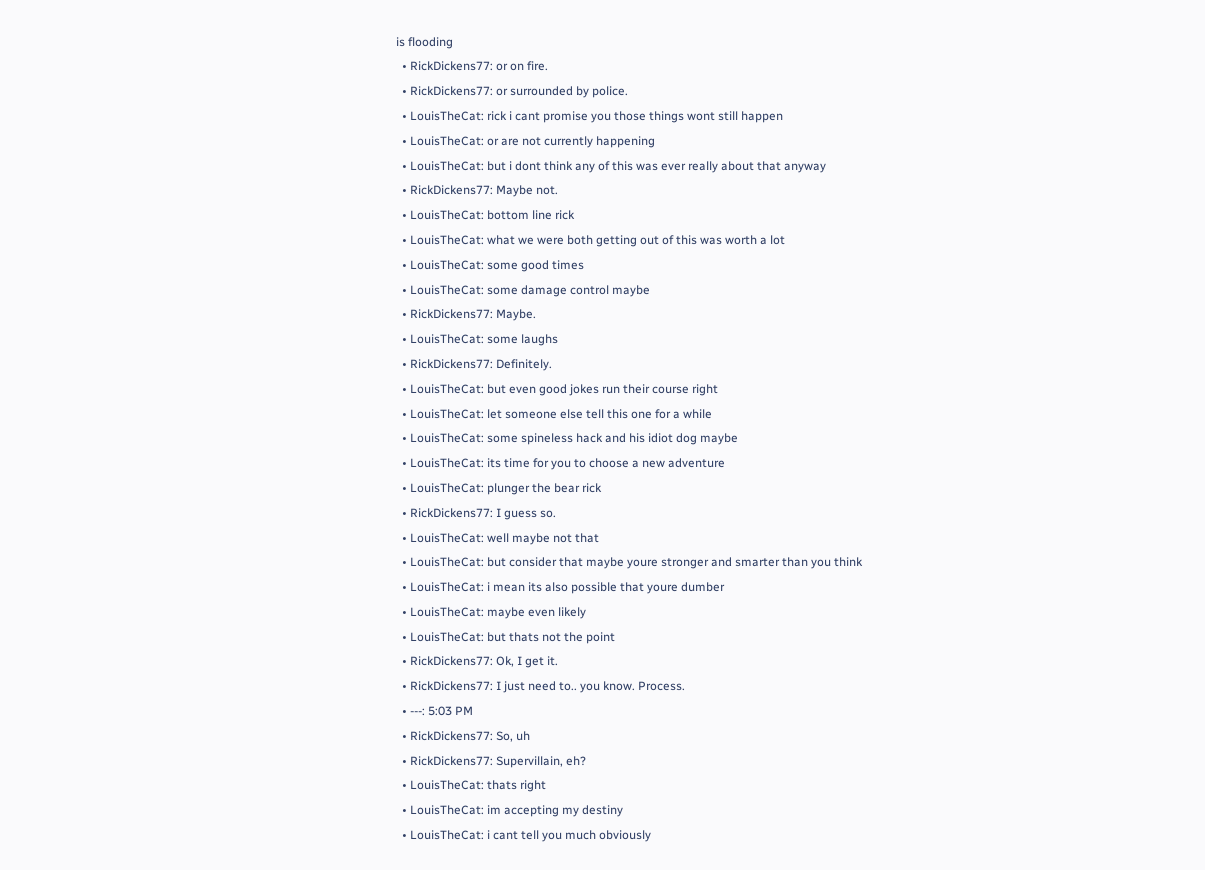is flooding
  • RickDickens77: or on fire.
  • RickDickens77: or surrounded by police.
  • LouisTheCat: rick i cant promise you those things wont still happen
  • LouisTheCat: or are not currently happening
  • LouisTheCat: but i dont think any of this was ever really about that anyway
  • RickDickens77: Maybe not.
  • LouisTheCat: bottom line rick
  • LouisTheCat: what we were both getting out of this was worth a lot
  • LouisTheCat: some good times
  • LouisTheCat: some damage control maybe
  • RickDickens77: Maybe.
  • LouisTheCat: some laughs
  • RickDickens77: Definitely.
  • LouisTheCat: but even good jokes run their course right
  • LouisTheCat: let someone else tell this one for a while
  • LouisTheCat: some spineless hack and his idiot dog maybe
  • LouisTheCat: its time for you to choose a new adventure
  • LouisTheCat: plunger the bear rick
  • RickDickens77: I guess so.
  • LouisTheCat: well maybe not that
  • LouisTheCat: but consider that maybe youre stronger and smarter than you think
  • LouisTheCat: i mean its also possible that youre dumber
  • LouisTheCat: maybe even likely
  • LouisTheCat: but thats not the point
  • RickDickens77: Ok, I get it.
  • RickDickens77: I just need to.. you know. Process.
  • ---: 5:03 PM
  • RickDickens77: So, uh
  • RickDickens77: Supervillain, eh?
  • LouisTheCat: thats right
  • LouisTheCat: im accepting my destiny
  • LouisTheCat: i cant tell you much obviously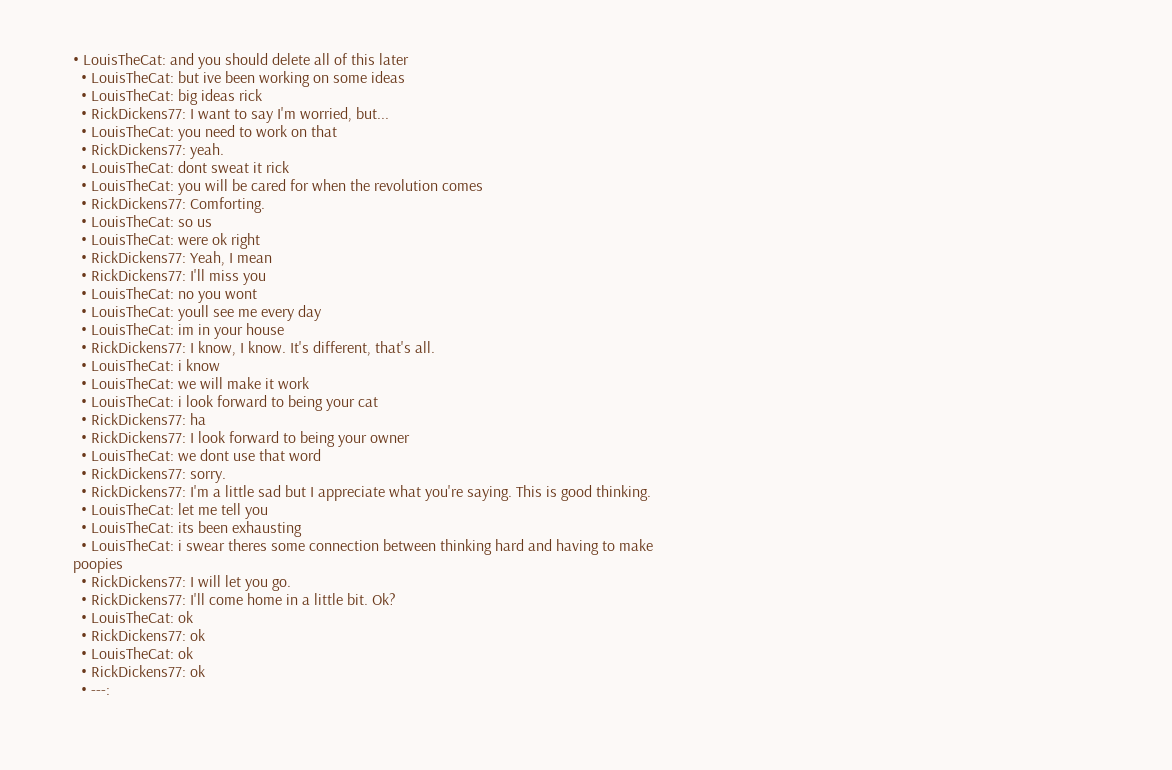• LouisTheCat: and you should delete all of this later
  • LouisTheCat: but ive been working on some ideas
  • LouisTheCat: big ideas rick
  • RickDickens77: I want to say I'm worried, but...
  • LouisTheCat: you need to work on that
  • RickDickens77: yeah.
  • LouisTheCat: dont sweat it rick
  • LouisTheCat: you will be cared for when the revolution comes
  • RickDickens77: Comforting.
  • LouisTheCat: so us
  • LouisTheCat: were ok right
  • RickDickens77: Yeah, I mean
  • RickDickens77: I'll miss you
  • LouisTheCat: no you wont
  • LouisTheCat: youll see me every day
  • LouisTheCat: im in your house
  • RickDickens77: I know, I know. It's different, that's all.
  • LouisTheCat: i know
  • LouisTheCat: we will make it work
  • LouisTheCat: i look forward to being your cat
  • RickDickens77: ha
  • RickDickens77: I look forward to being your owner
  • LouisTheCat: we dont use that word
  • RickDickens77: sorry.
  • RickDickens77: I'm a little sad but I appreciate what you're saying. This is good thinking.
  • LouisTheCat: let me tell you
  • LouisTheCat: its been exhausting
  • LouisTheCat: i swear theres some connection between thinking hard and having to make poopies
  • RickDickens77: I will let you go.
  • RickDickens77: I'll come home in a little bit. Ok?
  • LouisTheCat: ok
  • RickDickens77: ok
  • LouisTheCat: ok
  • RickDickens77: ok
  • ---: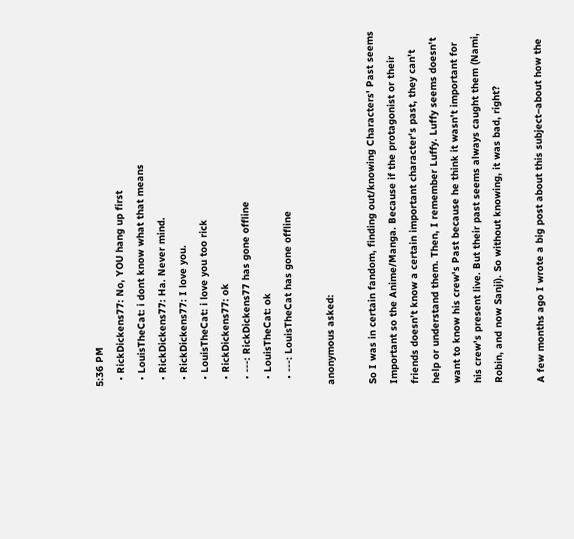5:36 PM
  • RickDickens77: No, YOU hang up first
  • LouisTheCat: i dont know what that means
  • RickDickens77: Ha. Never mind.
  • RickDickens77: I love you.
  • LouisTheCat: i love you too rick
  • RickDickens77: ok
  • ---: RickDickens77 has gone offline
  • LouisTheCat: ok
  • ---: LouisTheCat has gone offline

anonymous asked:

So I was in certain fandom, finding out/knowing Characters' Past seems Important so the Anime/Manga. Because if the protagonist or their friends doesn't know a certain important character's past, they can't help or understand them. Then, I remember Luffy. Luffy seems doesn't want to know his crew's Past because he think it wasn't important for his crew's present live. But their past seems always caught them (Nami, Robin, and now Sanji). So without knowing, it was bad, right?

A few months ago I wrote a big post about this subject–about how the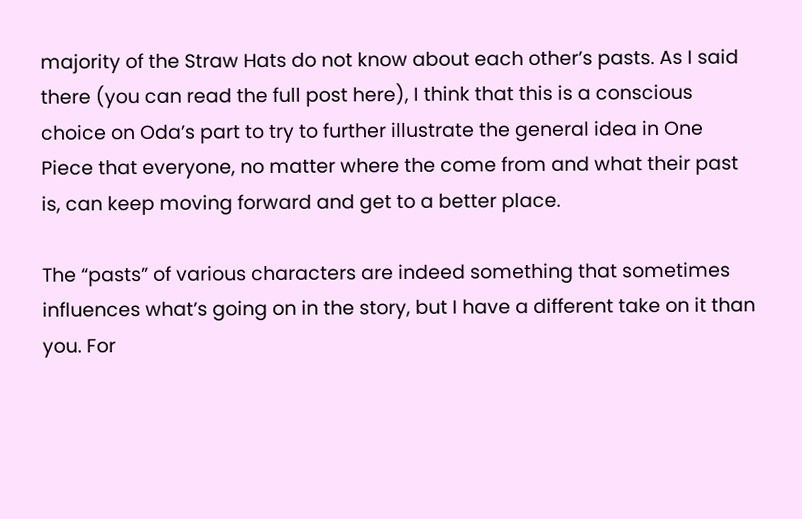majority of the Straw Hats do not know about each other’s pasts. As I said there (you can read the full post here), I think that this is a conscious choice on Oda’s part to try to further illustrate the general idea in One Piece that everyone, no matter where the come from and what their past is, can keep moving forward and get to a better place.

The “pasts” of various characters are indeed something that sometimes influences what’s going on in the story, but I have a different take on it than you. For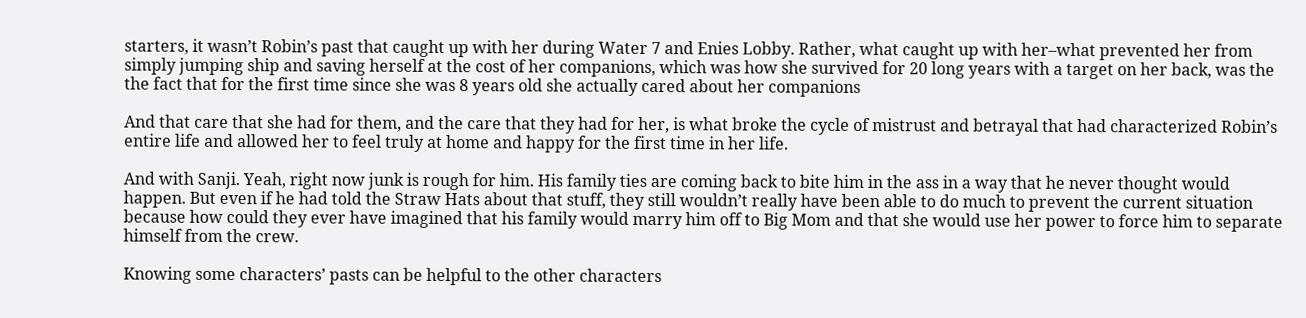starters, it wasn’t Robin’s past that caught up with her during Water 7 and Enies Lobby. Rather, what caught up with her–what prevented her from simply jumping ship and saving herself at the cost of her companions, which was how she survived for 20 long years with a target on her back, was the the fact that for the first time since she was 8 years old she actually cared about her companions

And that care that she had for them, and the care that they had for her, is what broke the cycle of mistrust and betrayal that had characterized Robin’s entire life and allowed her to feel truly at home and happy for the first time in her life.

And with Sanji. Yeah, right now junk is rough for him. His family ties are coming back to bite him in the ass in a way that he never thought would happen. But even if he had told the Straw Hats about that stuff, they still wouldn’t really have been able to do much to prevent the current situation because how could they ever have imagined that his family would marry him off to Big Mom and that she would use her power to force him to separate himself from the crew.

Knowing some characters’ pasts can be helpful to the other characters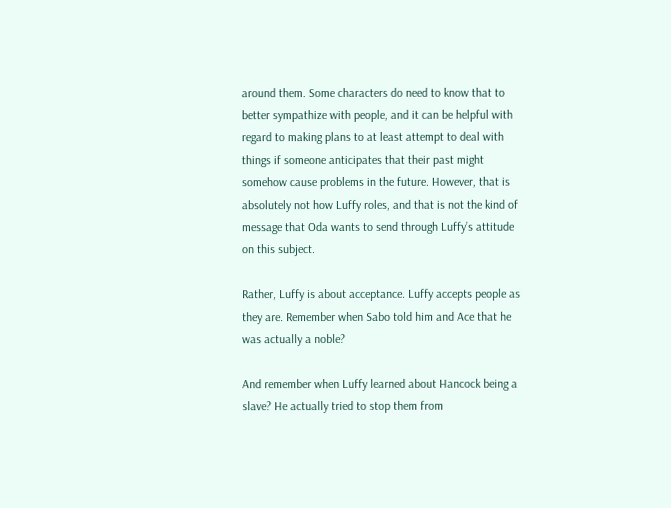around them. Some characters do need to know that to better sympathize with people, and it can be helpful with regard to making plans to at least attempt to deal with things if someone anticipates that their past might somehow cause problems in the future. However, that is absolutely not how Luffy roles, and that is not the kind of message that Oda wants to send through Luffy’s attitude on this subject.

Rather, Luffy is about acceptance. Luffy accepts people as they are. Remember when Sabo told him and Ace that he was actually a noble?

And remember when Luffy learned about Hancock being a slave? He actually tried to stop them from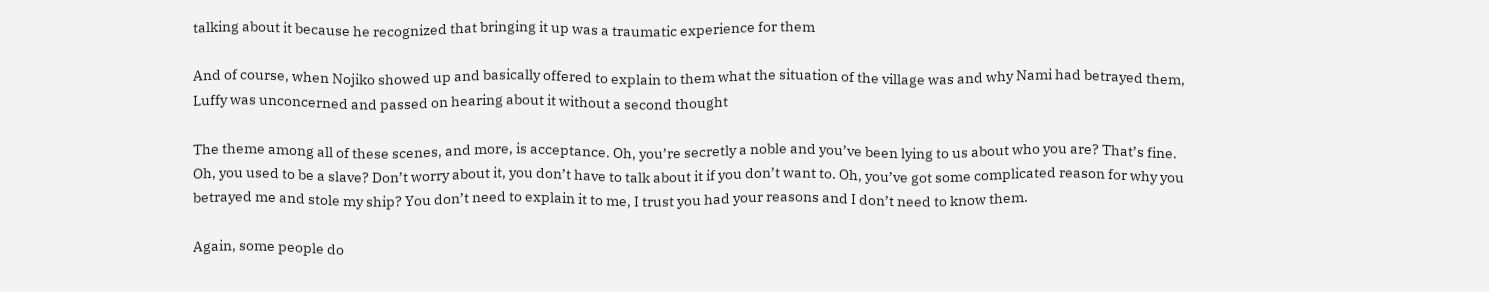talking about it because he recognized that bringing it up was a traumatic experience for them

And of course, when Nojiko showed up and basically offered to explain to them what the situation of the village was and why Nami had betrayed them, Luffy was unconcerned and passed on hearing about it without a second thought

The theme among all of these scenes, and more, is acceptance. Oh, you’re secretly a noble and you’ve been lying to us about who you are? That’s fine. Oh, you used to be a slave? Don’t worry about it, you don’t have to talk about it if you don’t want to. Oh, you’ve got some complicated reason for why you betrayed me and stole my ship? You don’t need to explain it to me, I trust you had your reasons and I don’t need to know them.

Again, some people do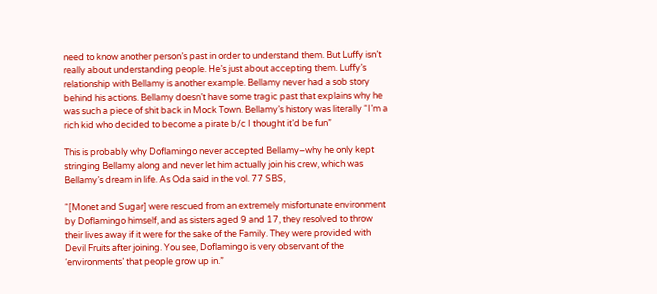need to know another person’s past in order to understand them. But Luffy isn’t really about understanding people. He’s just about accepting them. Luffy’s relationship with Bellamy is another example. Bellamy never had a sob story behind his actions. Bellamy doesn’t have some tragic past that explains why he was such a piece of shit back in Mock Town. Bellamy’s history was literally “I’m a rich kid who decided to become a pirate b/c I thought it’d be fun”

This is probably why Doflamingo never accepted Bellamy–why he only kept stringing Bellamy along and never let him actually join his crew, which was Bellamy’s dream in life. As Oda said in the vol. 77 SBS,

“[Monet and Sugar] were rescued from an extremely misfortunate environment by Doflamingo himself, and as sisters aged 9 and 17, they resolved to throw their lives away if it were for the sake of the Family. They were provided with Devil Fruits after joining. You see, Doflamingo is very observant of the ‘environments’ that people grow up in.”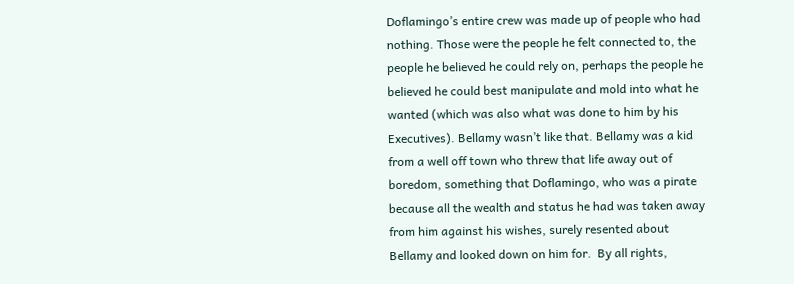Doflamingo’s entire crew was made up of people who had nothing. Those were the people he felt connected to, the people he believed he could rely on, perhaps the people he believed he could best manipulate and mold into what he wanted (which was also what was done to him by his Executives). Bellamy wasn’t like that. Bellamy was a kid from a well off town who threw that life away out of boredom, something that Doflamingo, who was a pirate because all the wealth and status he had was taken away from him against his wishes, surely resented about Bellamy and looked down on him for.  By all rights,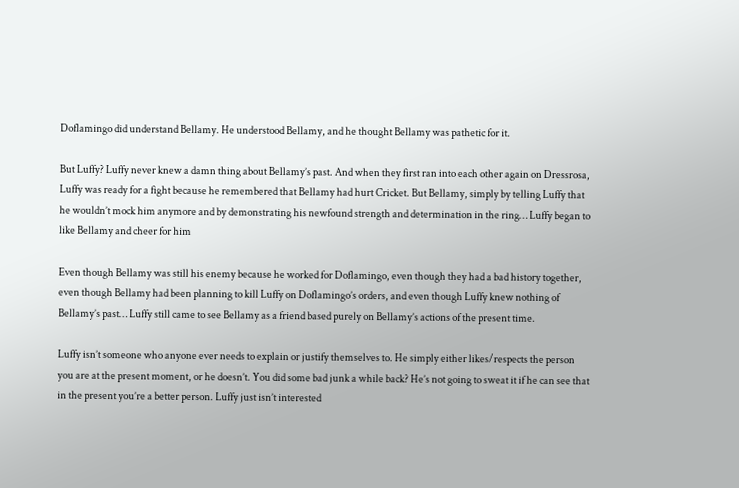Doflamingo did understand Bellamy. He understood Bellamy, and he thought Bellamy was pathetic for it.

But Luffy? Luffy never knew a damn thing about Bellamy’s past. And when they first ran into each other again on Dressrosa, Luffy was ready for a fight because he remembered that Bellamy had hurt Cricket. But Bellamy, simply by telling Luffy that he wouldn’t mock him anymore and by demonstrating his newfound strength and determination in the ring… Luffy began to like Bellamy and cheer for him

Even though Bellamy was still his enemy because he worked for Doflamingo, even though they had a bad history together, even though Bellamy had been planning to kill Luffy on Doflamingo’s orders, and even though Luffy knew nothing of Bellamy’s past… Luffy still came to see Bellamy as a friend based purely on Bellamy’s actions of the present time.

Luffy isn’t someone who anyone ever needs to explain or justify themselves to. He simply either likes/respects the person you are at the present moment, or he doesn’t. You did some bad junk a while back? He’s not going to sweat it if he can see that in the present you’re a better person. Luffy just isn’t interested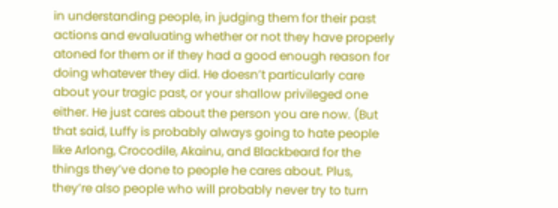in understanding people, in judging them for their past actions and evaluating whether or not they have properly atoned for them or if they had a good enough reason for doing whatever they did. He doesn’t particularly care about your tragic past, or your shallow privileged one either. He just cares about the person you are now. (But that said, Luffy is probably always going to hate people like Arlong, Crocodile, Akainu, and Blackbeard for the things they’ve done to people he cares about. Plus, they’re also people who will probably never try to turn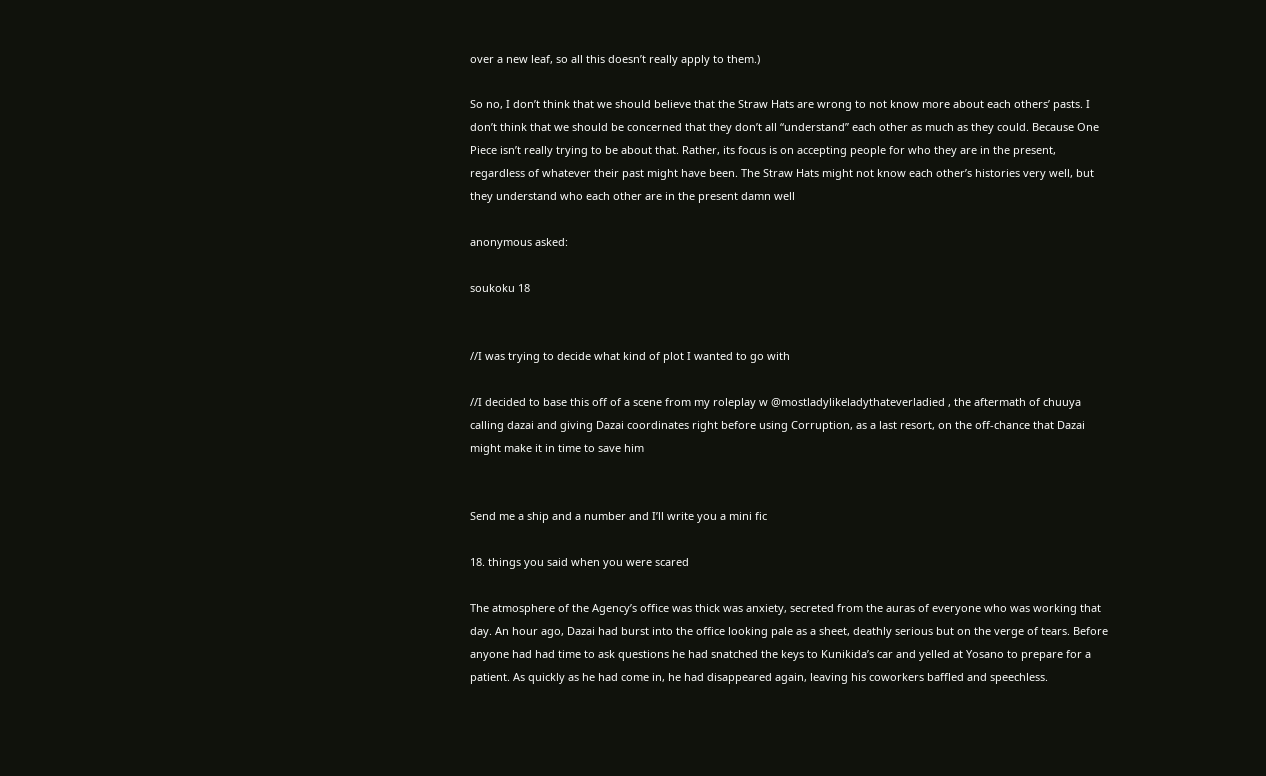over a new leaf, so all this doesn’t really apply to them.)

So no, I don’t think that we should believe that the Straw Hats are wrong to not know more about each others’ pasts. I don’t think that we should be concerned that they don’t all “understand” each other as much as they could. Because One Piece isn’t really trying to be about that. Rather, its focus is on accepting people for who they are in the present, regardless of whatever their past might have been. The Straw Hats might not know each other’s histories very well, but they understand who each other are in the present damn well

anonymous asked:

soukoku 18


//I was trying to decide what kind of plot I wanted to go with

//I decided to base this off of a scene from my roleplay w @mostladylikeladythateverladied , the aftermath of chuuya calling dazai and giving Dazai coordinates right before using Corruption, as a last resort, on the off-chance that Dazai might make it in time to save him


Send me a ship and a number and I’ll write you a mini fic

18. things you said when you were scared

The atmosphere of the Agency’s office was thick was anxiety, secreted from the auras of everyone who was working that day. An hour ago, Dazai had burst into the office looking pale as a sheet, deathly serious but on the verge of tears. Before anyone had had time to ask questions he had snatched the keys to Kunikida’s car and yelled at Yosano to prepare for a patient. As quickly as he had come in, he had disappeared again, leaving his coworkers baffled and speechless.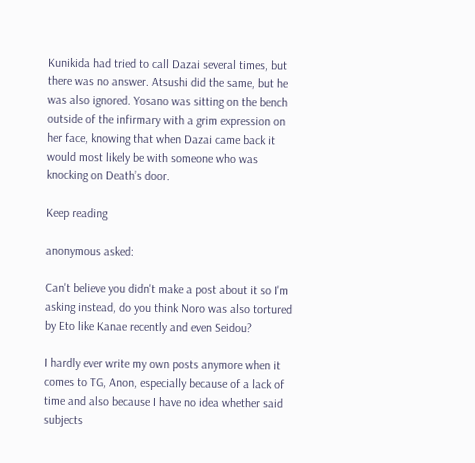Kunikida had tried to call Dazai several times, but there was no answer. Atsushi did the same, but he was also ignored. Yosano was sitting on the bench outside of the infirmary with a grim expression on her face, knowing that when Dazai came back it would most likely be with someone who was knocking on Death’s door.

Keep reading

anonymous asked:

Can't believe you didn't make a post about it so I'm asking instead, do you think Noro was also tortured by Eto like Kanae recently and even Seidou?

I hardly ever write my own posts anymore when it comes to TG, Anon, especially because of a lack of time and also because I have no idea whether said subjects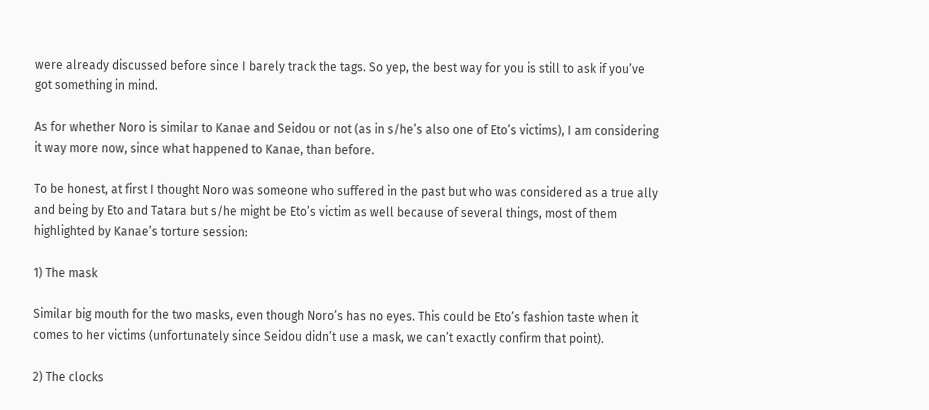were already discussed before since I barely track the tags. So yep, the best way for you is still to ask if you’ve got something in mind.

As for whether Noro is similar to Kanae and Seidou or not (as in s/he’s also one of Eto’s victims), I am considering it way more now, since what happened to Kanae, than before.

To be honest, at first I thought Noro was someone who suffered in the past but who was considered as a true ally and being by Eto and Tatara but s/he might be Eto’s victim as well because of several things, most of them highlighted by Kanae’s torture session:

1) The mask

Similar big mouth for the two masks, even though Noro’s has no eyes. This could be Eto’s fashion taste when it comes to her victims (unfortunately since Seidou didn’t use a mask, we can’t exactly confirm that point).

2) The clocks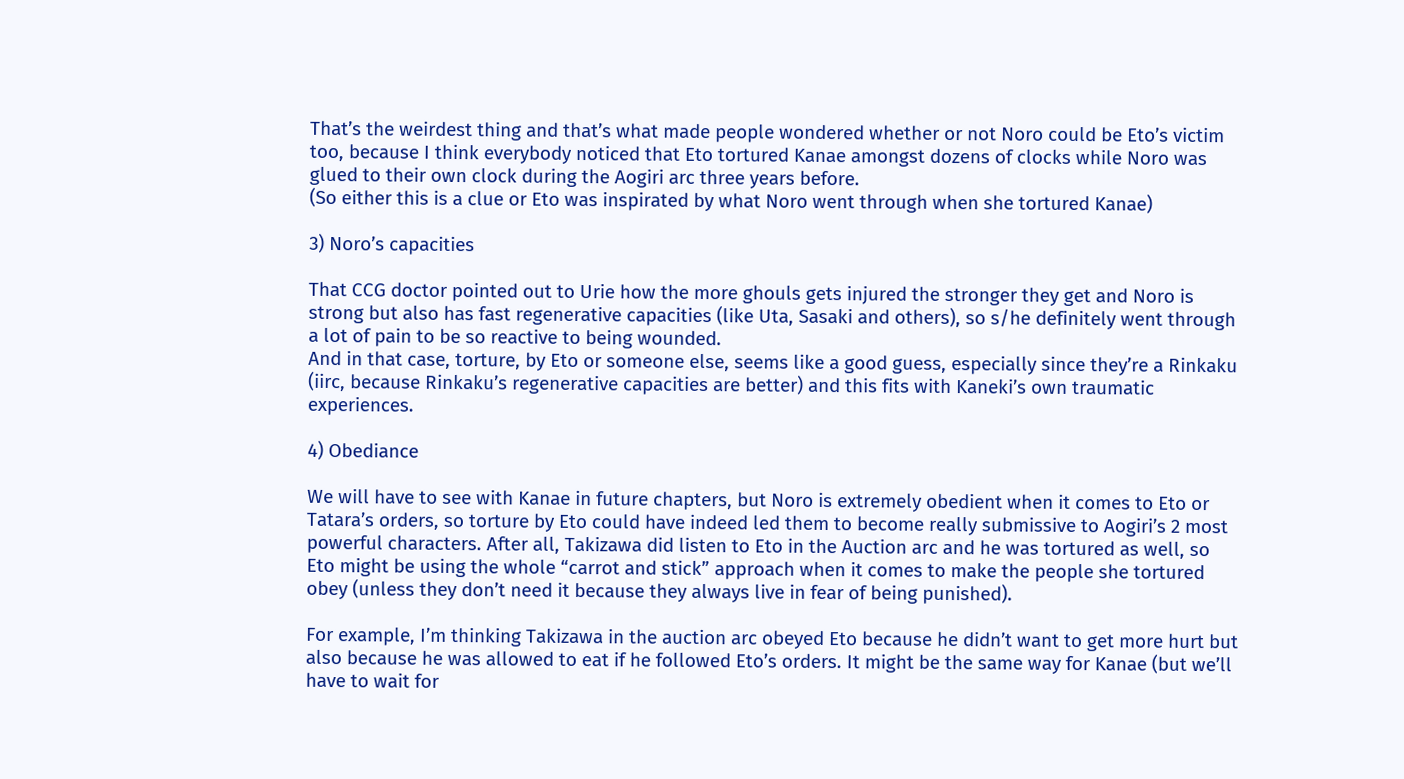That’s the weirdest thing and that’s what made people wondered whether or not Noro could be Eto’s victim too, because I think everybody noticed that Eto tortured Kanae amongst dozens of clocks while Noro was glued to their own clock during the Aogiri arc three years before.
(So either this is a clue or Eto was inspirated by what Noro went through when she tortured Kanae)

3) Noro’s capacities

That CCG doctor pointed out to Urie how the more ghouls gets injured the stronger they get and Noro is strong but also has fast regenerative capacities (like Uta, Sasaki and others), so s/he definitely went through a lot of pain to be so reactive to being wounded.
And in that case, torture, by Eto or someone else, seems like a good guess, especially since they’re a Rinkaku (iirc, because Rinkaku’s regenerative capacities are better) and this fits with Kaneki’s own traumatic experiences.

4) Obediance

We will have to see with Kanae in future chapters, but Noro is extremely obedient when it comes to Eto or Tatara’s orders, so torture by Eto could have indeed led them to become really submissive to Aogiri’s 2 most powerful characters. After all, Takizawa did listen to Eto in the Auction arc and he was tortured as well, so Eto might be using the whole “carrot and stick” approach when it comes to make the people she tortured obey (unless they don’t need it because they always live in fear of being punished).

For example, I’m thinking Takizawa in the auction arc obeyed Eto because he didn’t want to get more hurt but also because he was allowed to eat if he followed Eto’s orders. It might be the same way for Kanae (but we’ll have to wait for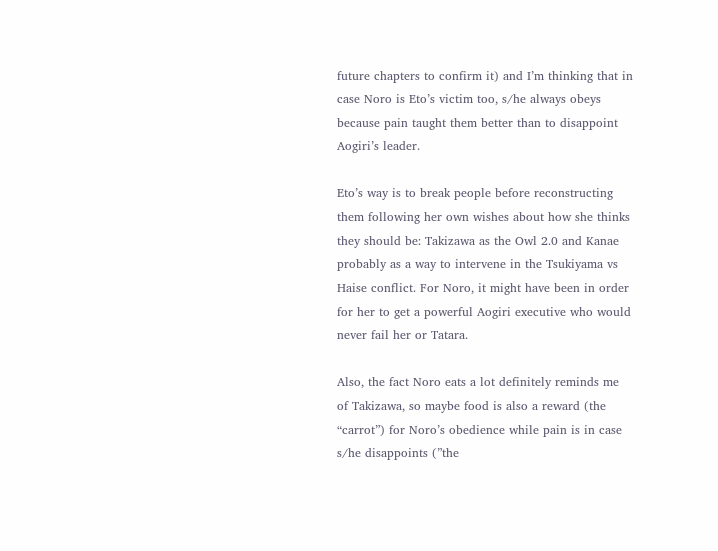future chapters to confirm it) and I’m thinking that in case Noro is Eto’s victim too, s/he always obeys because pain taught them better than to disappoint Aogiri’s leader.

Eto’s way is to break people before reconstructing them following her own wishes about how she thinks they should be: Takizawa as the Owl 2.0 and Kanae probably as a way to intervene in the Tsukiyama vs Haise conflict. For Noro, it might have been in order for her to get a powerful Aogiri executive who would never fail her or Tatara.

Also, the fact Noro eats a lot definitely reminds me of Takizawa, so maybe food is also a reward (the “carrot”) for Noro’s obedience while pain is in case s/he disappoints (”the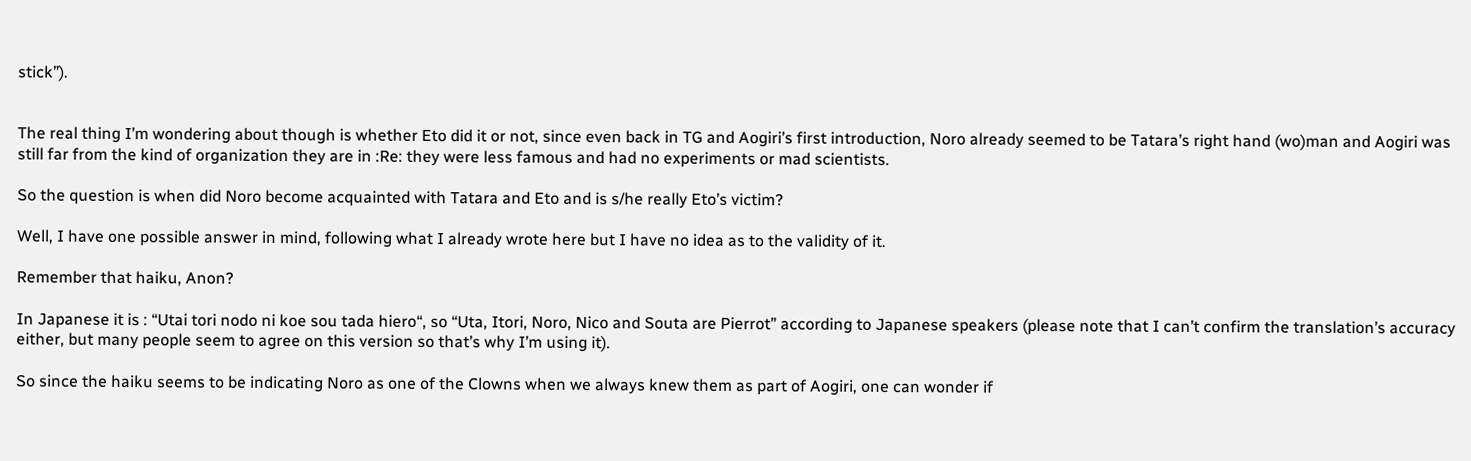stick”).


The real thing I’m wondering about though is whether Eto did it or not, since even back in TG and Aogiri’s first introduction, Noro already seemed to be Tatara’s right hand (wo)man and Aogiri was still far from the kind of organization they are in :Re: they were less famous and had no experiments or mad scientists.

So the question is when did Noro become acquainted with Tatara and Eto and is s/he really Eto’s victim?

Well, I have one possible answer in mind, following what I already wrote here but I have no idea as to the validity of it.

Remember that haiku, Anon?

In Japanese it is : “Utai tori nodo ni koe sou tada hiero“, so “Uta, Itori, Noro, Nico and Souta are Pierrot” according to Japanese speakers (please note that I can’t confirm the translation’s accuracy either, but many people seem to agree on this version so that’s why I’m using it).

So since the haiku seems to be indicating Noro as one of the Clowns when we always knew them as part of Aogiri, one can wonder if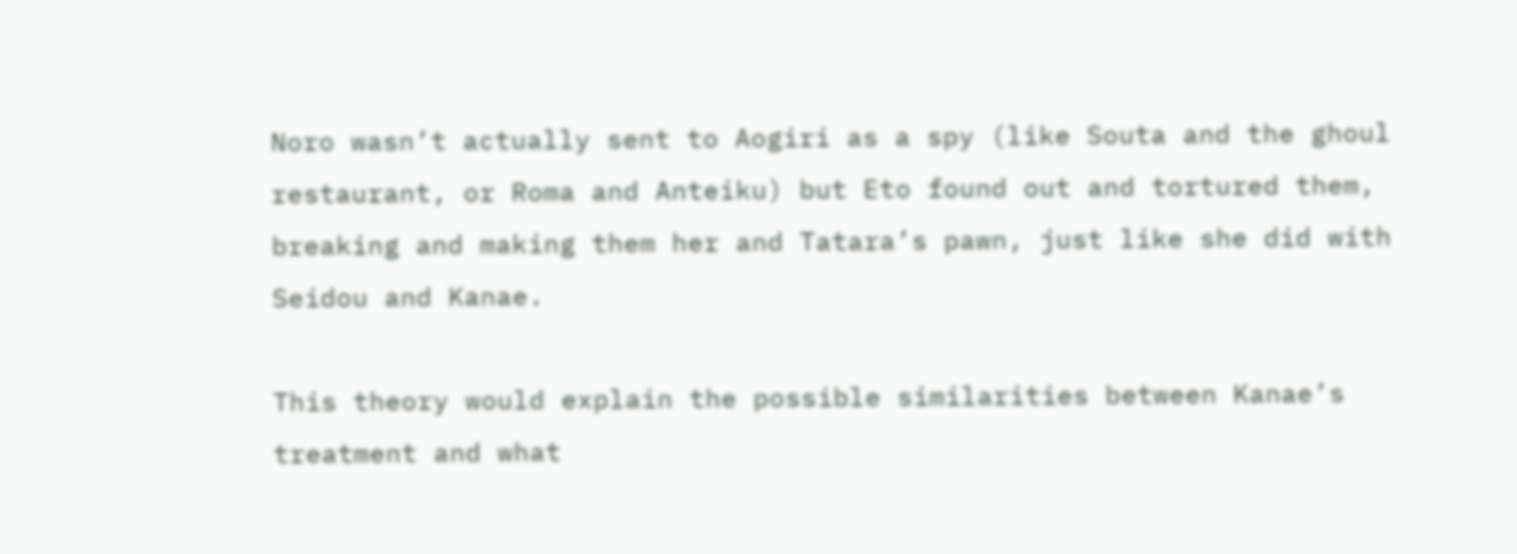Noro wasn’t actually sent to Aogiri as a spy (like Souta and the ghoul restaurant, or Roma and Anteiku) but Eto found out and tortured them, breaking and making them her and Tatara’s pawn, just like she did with Seidou and Kanae.

This theory would explain the possible similarities between Kanae’s treatment and what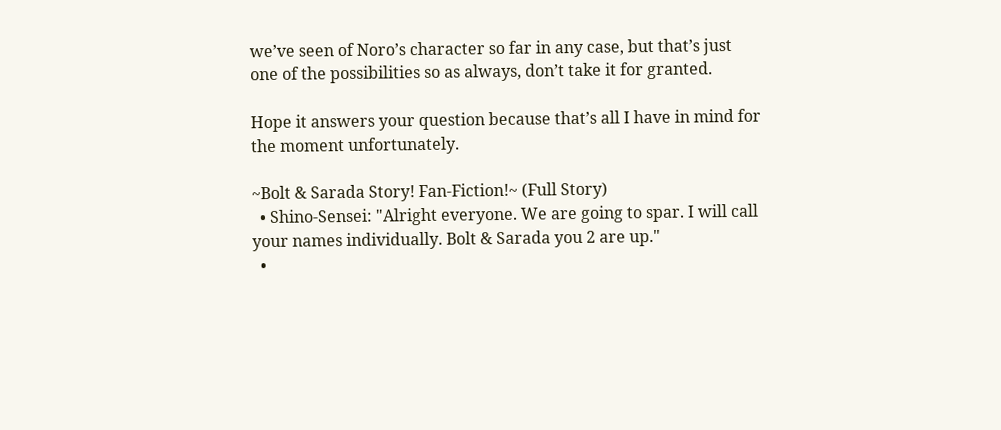we’ve seen of Noro’s character so far in any case, but that’s just one of the possibilities so as always, don’t take it for granted.

Hope it answers your question because that’s all I have in mind for the moment unfortunately.

~Bolt & Sarada Story! Fan-Fiction!~ (Full Story)
  • Shino-Sensei: "Alright everyone. We are going to spar. I will call your names individually. Bolt & Sarada you 2 are up."
  •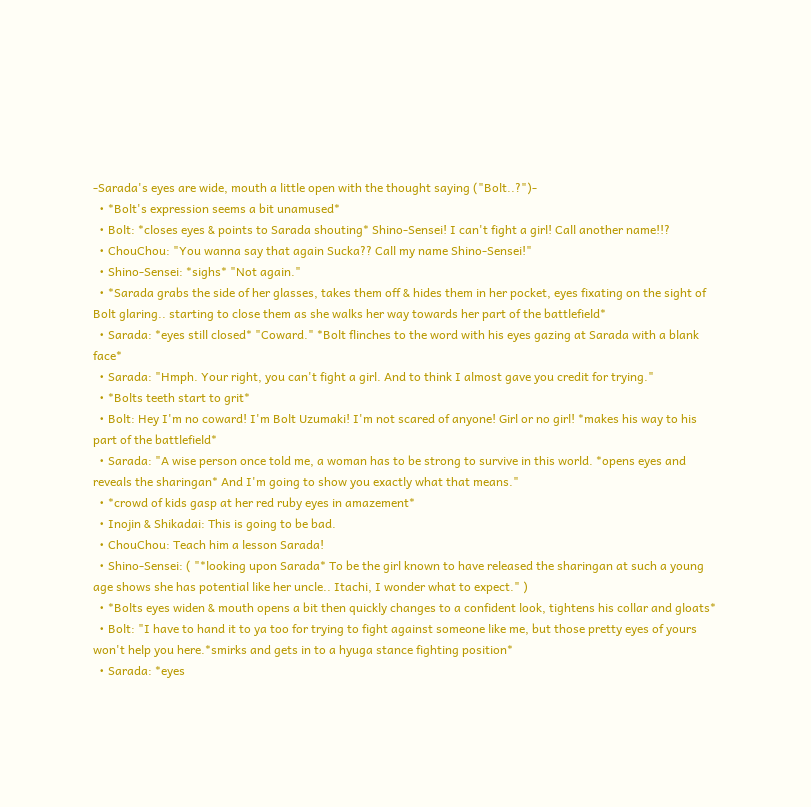-Sarada's eyes are wide, mouth a little open with the thought saying ("Bolt..?")-
  • *Bolt's expression seems a bit unamused*
  • Bolt: *closes eyes & points to Sarada shouting* Shino-Sensei! I can't fight a girl! Call another name!!?
  • ChouChou: "You wanna say that again Sucka?? Call my name Shino-Sensei!"
  • Shino-Sensei: *sighs* "Not again."
  • *Sarada grabs the side of her glasses, takes them off & hides them in her pocket, eyes fixating on the sight of Bolt glaring.. starting to close them as she walks her way towards her part of the battlefield*
  • Sarada: *eyes still closed* "Coward." *Bolt flinches to the word with his eyes gazing at Sarada with a blank face*
  • Sarada: "Hmph. Your right, you can't fight a girl. And to think I almost gave you credit for trying."
  • *Bolts teeth start to grit*
  • Bolt: Hey I'm no coward! I'm Bolt Uzumaki! I'm not scared of anyone! Girl or no girl! *makes his way to his part of the battlefield*
  • Sarada: "A wise person once told me, a woman has to be strong to survive in this world. *opens eyes and reveals the sharingan* And I'm going to show you exactly what that means."
  • *crowd of kids gasp at her red ruby eyes in amazement*
  • Inojin & Shikadai: This is going to be bad.
  • ChouChou: Teach him a lesson Sarada!
  • Shino-Sensei: ( "*looking upon Sarada* To be the girl known to have released the sharingan at such a young age shows she has potential like her uncle.. Itachi, I wonder what to expect." )
  • *Bolts eyes widen & mouth opens a bit then quickly changes to a confident look, tightens his collar and gloats*
  • Bolt: "I have to hand it to ya too for trying to fight against someone like me, but those pretty eyes of yours won't help you here.*smirks and gets in to a hyuga stance fighting position*
  • Sarada: *eyes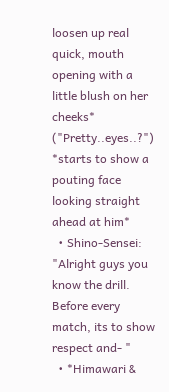loosen up real quick, mouth opening with a little blush on her cheeks* ("Pretty..eyes..?") *starts to show a pouting face looking straight ahead at him*
  • Shino-Sensei: "Alright guys you know the drill. Before every match, its to show respect and- "
  • *Himawari &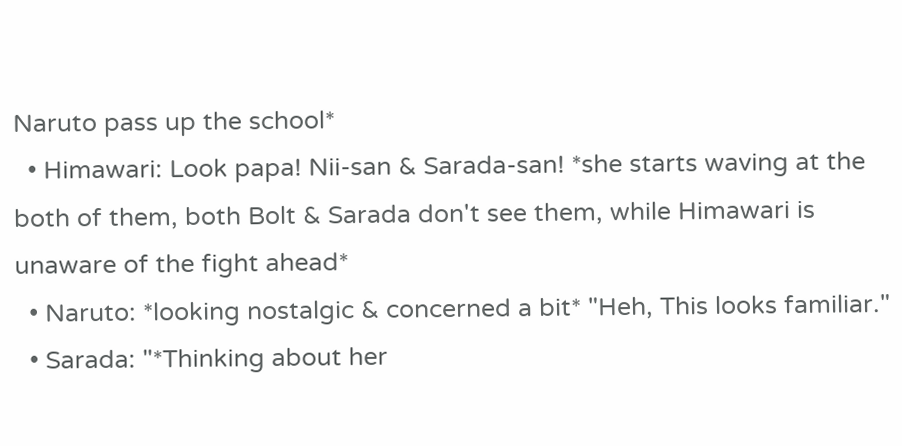Naruto pass up the school*
  • Himawari: Look papa! Nii-san & Sarada-san! *she starts waving at the both of them, both Bolt & Sarada don't see them, while Himawari is unaware of the fight ahead*
  • Naruto: *looking nostalgic & concerned a bit* "Heh, This looks familiar."
  • Sarada: "*Thinking about her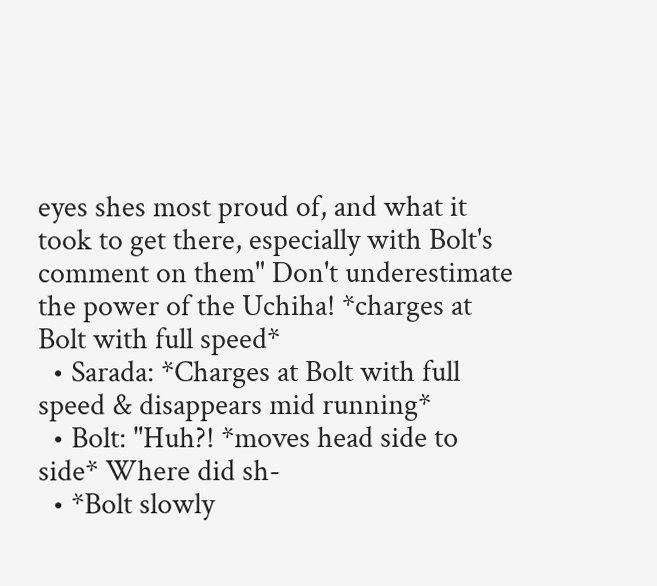eyes shes most proud of, and what it took to get there, especially with Bolt's comment on them" Don't underestimate the power of the Uchiha! *charges at Bolt with full speed*
  • Sarada: *Charges at Bolt with full speed & disappears mid running*
  • Bolt: "Huh?! *moves head side to side* Where did sh-
  • *Bolt slowly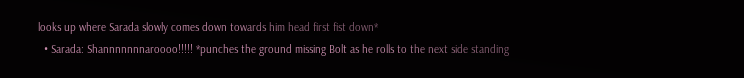looks up where Sarada slowly comes down towards him head first fist down*
  • Sarada: Shannnnnnnaroooo!!!!! *punches the ground missing Bolt as he rolls to the next side standing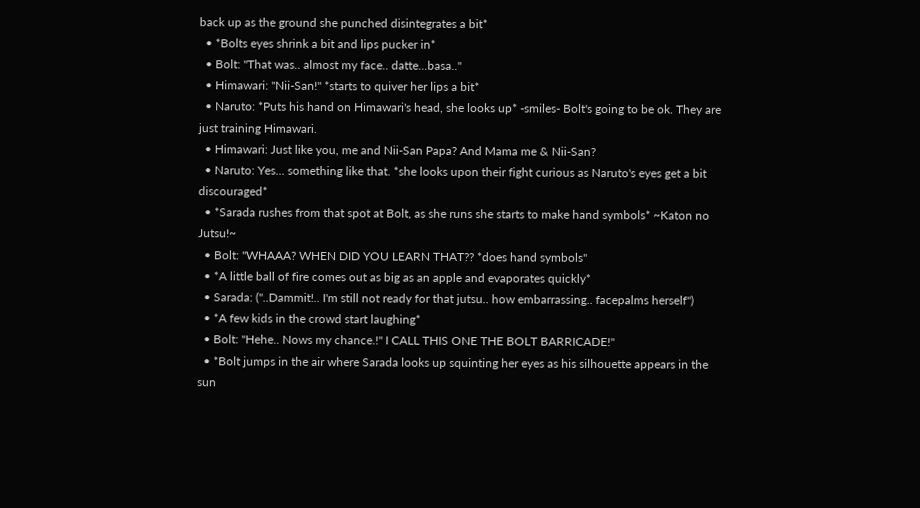back up as the ground she punched disintegrates a bit*
  • *Bolts eyes shrink a bit and lips pucker in*
  • Bolt: "That was.. almost my face.. datte...basa.."
  • Himawari: "Nii-San!" *starts to quiver her lips a bit*
  • Naruto: *Puts his hand on Himawari's head, she looks up* -smiles- Bolt's going to be ok. They are just training Himawari.
  • Himawari: Just like you, me and Nii-San Papa? And Mama me & Nii-San?
  • Naruto: Yes... something like that. *she looks upon their fight curious as Naruto's eyes get a bit discouraged*
  • *Sarada rushes from that spot at Bolt, as she runs she starts to make hand symbols* ~Katon no Jutsu!~
  • Bolt: "WHAAA? WHEN DID YOU LEARN THAT?? *does hand symbols"
  • *A little ball of fire comes out as big as an apple and evaporates quickly*
  • Sarada: ("..Dammit!.. I'm still not ready for that jutsu.. how embarrassing.. facepalms herself")
  • *A few kids in the crowd start laughing*
  • Bolt: "Hehe.. Nows my chance.!" I CALL THIS ONE THE BOLT BARRICADE!"
  • *Bolt jumps in the air where Sarada looks up squinting her eyes as his silhouette appears in the sun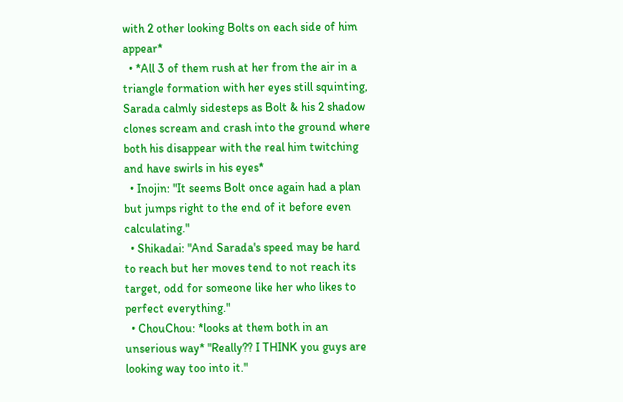with 2 other looking Bolts on each side of him appear*
  • *All 3 of them rush at her from the air in a triangle formation with her eyes still squinting, Sarada calmly sidesteps as Bolt & his 2 shadow clones scream and crash into the ground where both his disappear with the real him twitching and have swirls in his eyes*
  • Inojin: "It seems Bolt once again had a plan but jumps right to the end of it before even calculating."
  • Shikadai: "And Sarada's speed may be hard to reach but her moves tend to not reach its target, odd for someone like her who likes to perfect everything."
  • ChouChou: *looks at them both in an unserious way* "Really?? I THINK you guys are looking way too into it."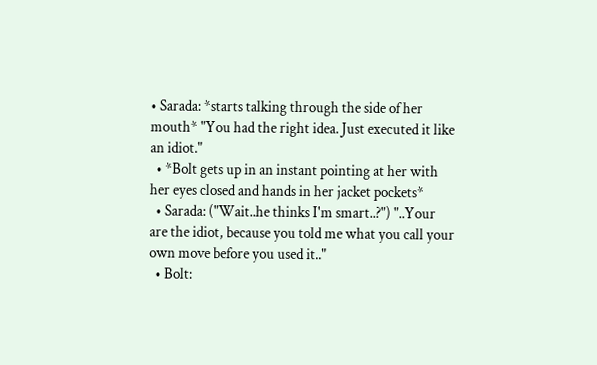• Sarada: *starts talking through the side of her mouth* "You had the right idea. Just executed it like an idiot."
  • *Bolt gets up in an instant pointing at her with her eyes closed and hands in her jacket pockets*
  • Sarada: ("Wait..he thinks I'm smart..?") "..Your are the idiot, because you told me what you call your own move before you used it.."
  • Bolt: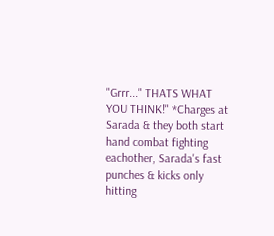"Grrr..." THATS WHAT YOU THINK!" *Charges at Sarada & they both start hand combat fighting eachother, Sarada's fast punches & kicks only hitting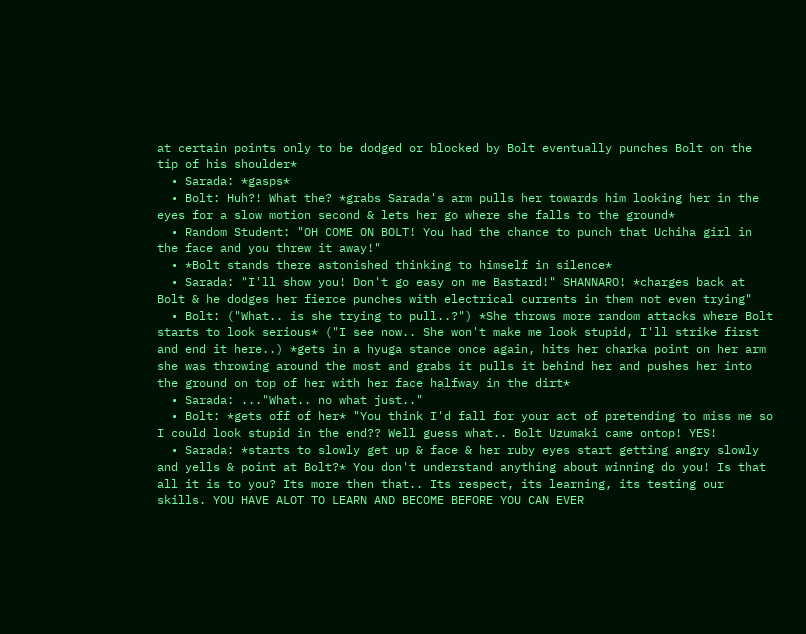at certain points only to be dodged or blocked by Bolt eventually punches Bolt on the tip of his shoulder*
  • Sarada: *gasps*
  • Bolt: Huh?! What the? *grabs Sarada's arm pulls her towards him looking her in the eyes for a slow motion second & lets her go where she falls to the ground*
  • Random Student: "OH COME ON BOLT! You had the chance to punch that Uchiha girl in the face and you threw it away!"
  • *Bolt stands there astonished thinking to himself in silence*
  • Sarada: "I'll show you! Don't go easy on me Bastard!" SHANNARO! *charges back at Bolt & he dodges her fierce punches with electrical currents in them not even trying"
  • Bolt: ("What.. is she trying to pull..?") *She throws more random attacks where Bolt starts to look serious* ("I see now.. She won't make me look stupid, I'll strike first and end it here..) *gets in a hyuga stance once again, hits her charka point on her arm she was throwing around the most and grabs it pulls it behind her and pushes her into the ground on top of her with her face halfway in the dirt*
  • Sarada: ..."What.. no what just.."
  • Bolt: *gets off of her* "You think I'd fall for your act of pretending to miss me so I could look stupid in the end?? Well guess what.. Bolt Uzumaki came ontop! YES!
  • Sarada: *starts to slowly get up & face & her ruby eyes start getting angry slowly and yells & point at Bolt?* You don't understand anything about winning do you! Is that all it is to you? Its more then that.. Its respect, its learning, its testing our skills. YOU HAVE ALOT TO LEARN AND BECOME BEFORE YOU CAN EVER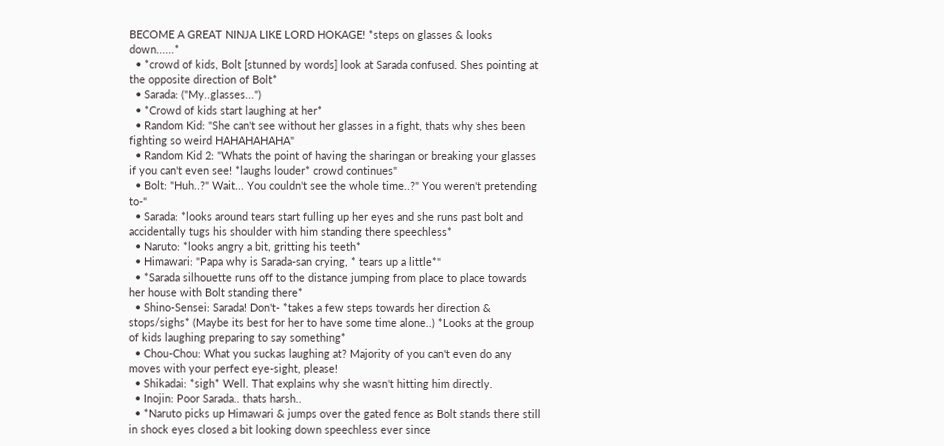BECOME A GREAT NINJA LIKE LORD HOKAGE! *steps on glasses & looks down......*
  • *crowd of kids, Bolt [stunned by words] look at Sarada confused. Shes pointing at the opposite direction of Bolt*
  • Sarada: ("My..glasses...")
  • *Crowd of kids start laughing at her*
  • Random Kid: "She can't see without her glasses in a fight, thats why shes been fighting so weird HAHAHAHAHA"
  • Random Kid 2: "Whats the point of having the sharingan or breaking your glasses if you can't even see! *laughs louder* crowd continues"
  • Bolt: "Huh..?" Wait... You couldn't see the whole time..?" You weren't pretending to-"
  • Sarada: *looks around tears start fulling up her eyes and she runs past bolt and accidentally tugs his shoulder with him standing there speechless*
  • Naruto: *looks angry a bit, gritting his teeth*
  • Himawari: "Papa why is Sarada-san crying, * tears up a little*"
  • *Sarada silhouette runs off to the distance jumping from place to place towards her house with Bolt standing there*
  • Shino-Sensei: Sarada! Don't- *takes a few steps towards her direction & stops/sighs* (Maybe its best for her to have some time alone..) *Looks at the group of kids laughing preparing to say something*
  • Chou-Chou: What you suckas laughing at? Majority of you can't even do any moves with your perfect eye-sight, please!
  • Shikadai: *sigh* Well. That explains why she wasn't hitting him directly.
  • Inojin: Poor Sarada.. thats harsh..
  • *Naruto picks up Himawari & jumps over the gated fence as Bolt stands there still in shock eyes closed a bit looking down speechless ever since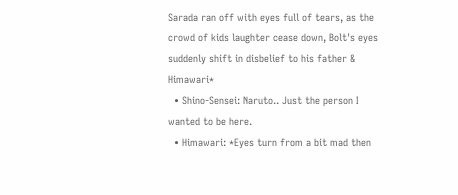Sarada ran off with eyes full of tears, as the crowd of kids laughter cease down, Bolt's eyes suddenly shift in disbelief to his father & Himawari*
  • Shino-Sensei: Naruto.. Just the person I wanted to be here.
  • Himawari: *Eyes turn from a bit mad then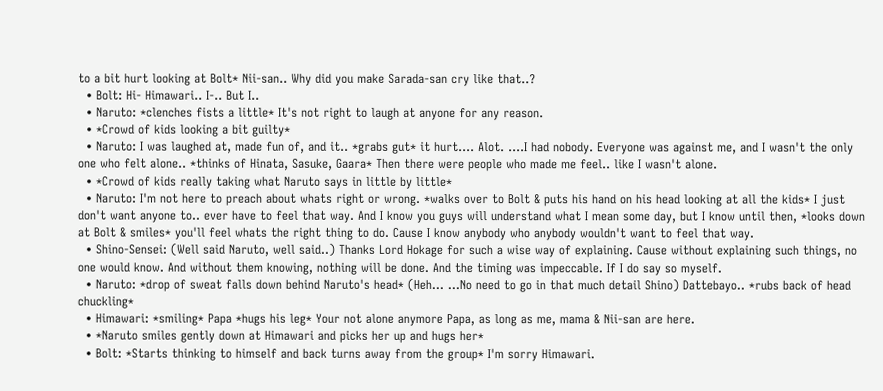to a bit hurt looking at Bolt* Nii-san.. Why did you make Sarada-san cry like that..?
  • Bolt: Hi- Himawari.. I-.. But I..
  • Naruto: *clenches fists a little* It's not right to laugh at anyone for any reason.
  • *Crowd of kids looking a bit guilty*
  • Naruto: I was laughed at, made fun of, and it.. *grabs gut* it hurt.... Alot. ....I had nobody. Everyone was against me, and I wasn't the only one who felt alone.. *thinks of Hinata, Sasuke, Gaara* Then there were people who made me feel.. like I wasn't alone.
  • *Crowd of kids really taking what Naruto says in little by little*
  • Naruto: I'm not here to preach about whats right or wrong. *walks over to Bolt & puts his hand on his head looking at all the kids* I just don't want anyone to.. ever have to feel that way. And I know you guys will understand what I mean some day, but I know until then, *looks down at Bolt & smiles* you'll feel whats the right thing to do. Cause I know anybody who anybody wouldn't want to feel that way.
  • Shino-Sensei: (Well said Naruto, well said..) Thanks Lord Hokage for such a wise way of explaining. Cause without explaining such things, no one would know. And without them knowing, nothing will be done. And the timing was impeccable. If I do say so myself.
  • Naruto: *drop of sweat falls down behind Naruto's head* (Heh... ...No need to go in that much detail Shino) Dattebayo.. *rubs back of head chuckling*
  • Himawari: *smiling* Papa *hugs his leg* Your not alone anymore Papa, as long as me, mama & Nii-san are here.
  • *Naruto smiles gently down at Himawari and picks her up and hugs her*
  • Bolt: *Starts thinking to himself and back turns away from the group* I'm sorry Himawari.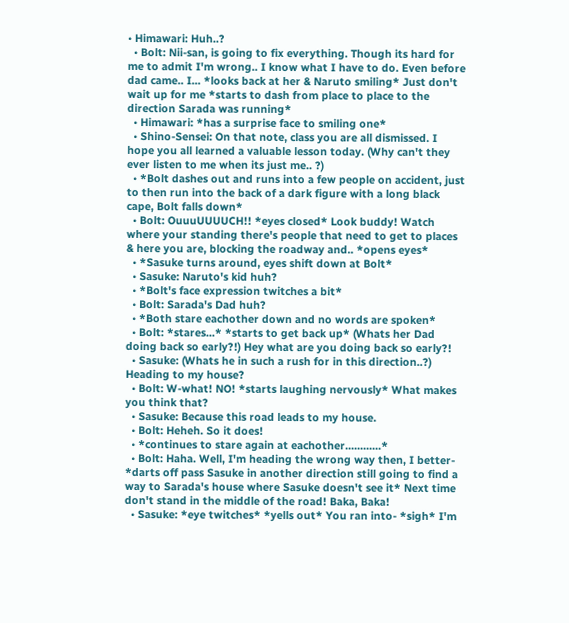• Himawari: Huh..?
  • Bolt: Nii-san, is going to fix everything. Though its hard for me to admit I'm wrong.. I know what I have to do. Even before dad came.. I... *looks back at her & Naruto smiling* Just don't wait up for me *starts to dash from place to place to the direction Sarada was running*
  • Himawari: *has a surprise face to smiling one*
  • Shino-Sensei: On that note, class you are all dismissed. I hope you all learned a valuable lesson today. (Why can't they ever listen to me when its just me.. ?)
  • *Bolt dashes out and runs into a few people on accident, just to then run into the back of a dark figure with a long black cape, Bolt falls down*
  • Bolt: OuuuUUUUCH!! *eyes closed* Look buddy! Watch where your standing there's people that need to get to places & here you are, blocking the roadway and.. *opens eyes*
  • *Sasuke turns around, eyes shift down at Bolt*
  • Sasuke: Naruto's kid huh?
  • *Bolt's face expression twitches a bit*
  • Bolt: Sarada's Dad huh?
  • *Both stare eachother down and no words are spoken*
  • Bolt: *stares...* *starts to get back up* (Whats her Dad doing back so early?!) Hey what are you doing back so early?!
  • Sasuke: (Whats he in such a rush for in this direction..?) Heading to my house?
  • Bolt: W-what! NO! *starts laughing nervously* What makes you think that?
  • Sasuke: Because this road leads to my house.
  • Bolt: Heheh. So it does!
  • *continues to stare again at eachother............*
  • Bolt: Haha. Well, I'm heading the wrong way then, I better- *darts off pass Sasuke in another direction still going to find a way to Sarada's house where Sasuke doesn't see it* Next time don't stand in the middle of the road! Baka, Baka!
  • Sasuke: *eye twitches* *yells out* You ran into- *sigh* I'm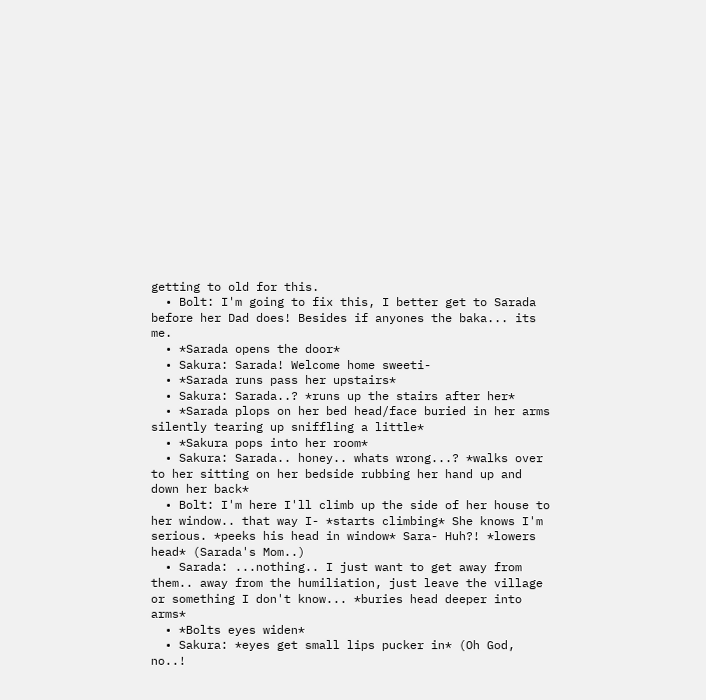getting to old for this.
  • Bolt: I'm going to fix this, I better get to Sarada before her Dad does! Besides if anyones the baka... its me.
  • *Sarada opens the door*
  • Sakura: Sarada! Welcome home sweeti-
  • *Sarada runs pass her upstairs*
  • Sakura: Sarada..? *runs up the stairs after her*
  • *Sarada plops on her bed head/face buried in her arms silently tearing up sniffling a little*
  • *Sakura pops into her room*
  • Sakura: Sarada.. honey.. whats wrong...? *walks over to her sitting on her bedside rubbing her hand up and down her back*
  • Bolt: I'm here I'll climb up the side of her house to her window.. that way I- *starts climbing* She knows I'm serious. *peeks his head in window* Sara- Huh?! *lowers head* (Sarada's Mom..)
  • Sarada: ...nothing.. I just want to get away from them.. away from the humiliation, just leave the village or something I don't know... *buries head deeper into arms*
  • *Bolts eyes widen*
  • Sakura: *eyes get small lips pucker in* (Oh God, no..!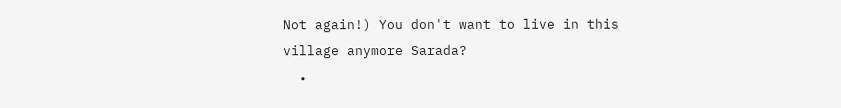Not again!) You don't want to live in this village anymore Sarada?
  •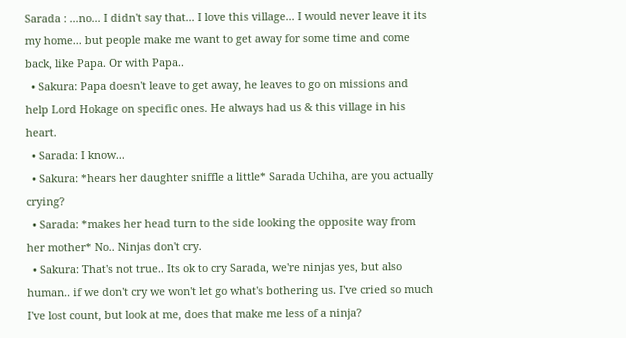Sarada : ...no... I didn't say that... I love this village... I would never leave it its my home... but people make me want to get away for some time and come back, like Papa. Or with Papa..
  • Sakura: Papa doesn't leave to get away, he leaves to go on missions and help Lord Hokage on specific ones. He always had us & this village in his heart.
  • Sarada: I know...
  • Sakura: *hears her daughter sniffle a little* Sarada Uchiha, are you actually crying?
  • Sarada: *makes her head turn to the side looking the opposite way from her mother* No.. Ninjas don't cry.
  • Sakura: That's not true.. Its ok to cry Sarada, we're ninjas yes, but also human.. if we don't cry we won't let go what's bothering us. I've cried so much I've lost count, but look at me, does that make me less of a ninja?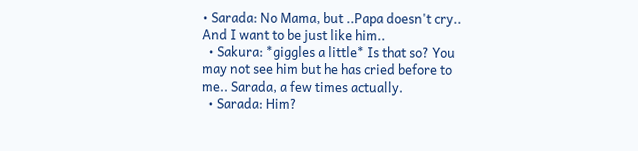• Sarada: No Mama, but ..Papa doesn't cry.. And I want to be just like him..
  • Sakura: *giggles a little* Is that so? You may not see him but he has cried before to me.. Sarada, a few times actually.
  • Sarada: Him?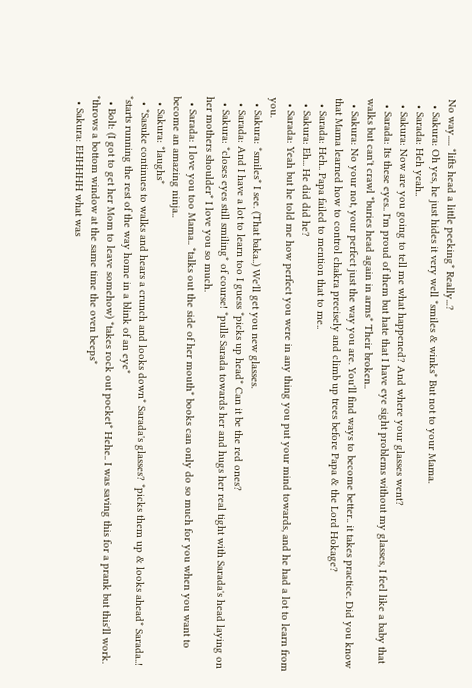No way..... *lifts head a little peeking* Really...?
  • Sakura: Oh yes, he just hides it very well *smiles & winks* But not to your Mama.
  • Sarada: Heh yeah..
  • Sakura: Now are you going to tell me what happened? And where your glasses went?
  • Sarada: Its these eyes.. I'm proud of them but hate that I have eye sight problems without my glasses, I feel like a baby that walks but can't crawl *buries head again in arms* Their broken..
  • Sakura: No your not, your perfect just the way you are. You'll find ways to become better.. it takes practice. Did you know that Mama learned how to control chakra precisely and climb up trees before Papa & the Lord Hokage?
  • Sarada: Heh.. Papa failed to mention that to me..
  • Sakura: Eh... He did did he?
  • Sarada: Yeah but he told me how perfect you were in any thing you put your mind towards, and he had a lot to learn from you.
  • Sakura: *smiles* I see. (That baka..) We'll get you new glasses.
  • Sarada: And I have a lot to learn too I guess *picks up head* Can it be the red ones?
  • Sakura: *closes eyes still smiling* of course! *pulls Sarada towards her and hugs her real tight with Sarada's head laying on her mothers shoulder* I love you so much.
  • Sarada: I love you too Mama.. *talks out the side of her mouth* books can only do so much for you when you want to become an amazing ninja..
  • Sakura: *laughs*
  • *Sasuke continues to walks and hears a crunch and looks down* Sarada's glasses? *picks them up & looks ahead* Sarada..! *starts running the rest of the way home in a blink of an eye*
  • Bolt: (I got to get her Mom to leave somehow) *takes rock out pocket* Hehe.. I was saving this for a prank but this'll work. *throws a bottom window at the same time the oven beeps*
  • Sakura: EHHHHH what was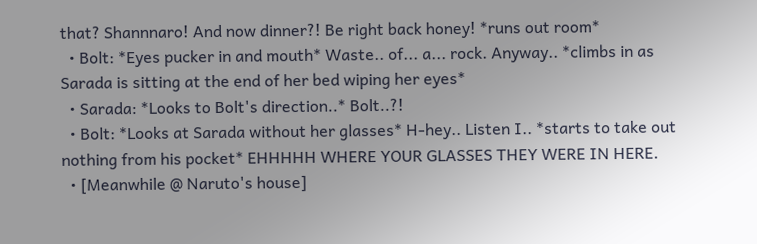that? Shannnaro! And now dinner?! Be right back honey! *runs out room*
  • Bolt: *Eyes pucker in and mouth* Waste.. of... a... rock. Anyway.. *climbs in as Sarada is sitting at the end of her bed wiping her eyes*
  • Sarada: *Looks to Bolt's direction..* Bolt..?!
  • Bolt: *Looks at Sarada without her glasses* H-hey.. Listen I.. *starts to take out nothing from his pocket* EHHHHH WHERE YOUR GLASSES THEY WERE IN HERE.
  • [Meanwhile @ Naruto's house]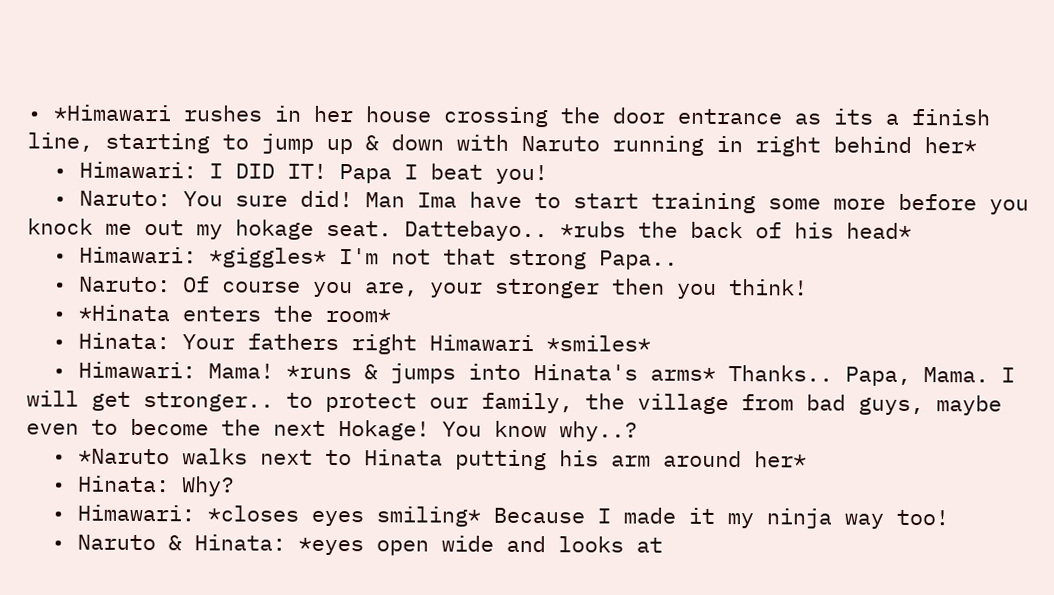• *Himawari rushes in her house crossing the door entrance as its a finish line, starting to jump up & down with Naruto running in right behind her*
  • Himawari: I DID IT! Papa I beat you!
  • Naruto: You sure did! Man Ima have to start training some more before you knock me out my hokage seat. Dattebayo.. *rubs the back of his head*
  • Himawari: *giggles* I'm not that strong Papa..
  • Naruto: Of course you are, your stronger then you think!
  • *Hinata enters the room*
  • Hinata: Your fathers right Himawari *smiles*
  • Himawari: Mama! *runs & jumps into Hinata's arms* Thanks.. Papa, Mama. I will get stronger.. to protect our family, the village from bad guys, maybe even to become the next Hokage! You know why..?
  • *Naruto walks next to Hinata putting his arm around her*
  • Hinata: Why?
  • Himawari: *closes eyes smiling* Because I made it my ninja way too!
  • Naruto & Hinata: *eyes open wide and looks at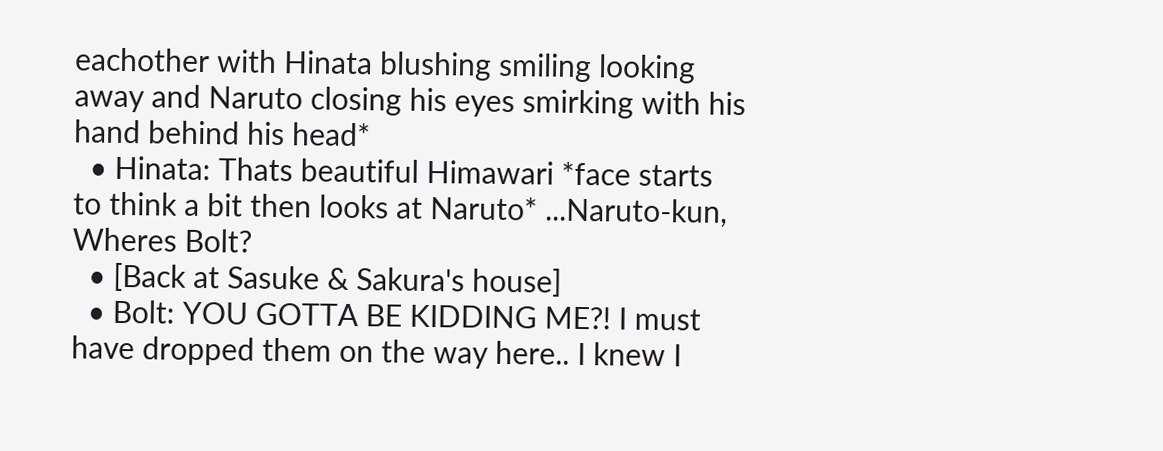eachother with Hinata blushing smiling looking away and Naruto closing his eyes smirking with his hand behind his head*
  • Hinata: Thats beautiful Himawari *face starts to think a bit then looks at Naruto* ...Naruto-kun, Wheres Bolt?
  • [Back at Sasuke & Sakura's house]
  • Bolt: YOU GOTTA BE KIDDING ME?! I must have dropped them on the way here.. I knew I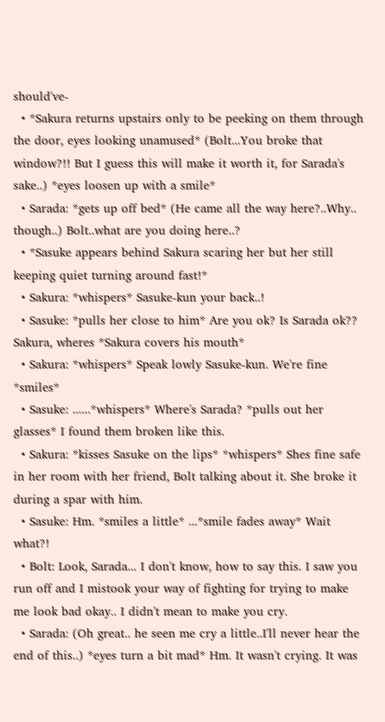should've-
  • *Sakura returns upstairs only to be peeking on them through the door, eyes looking unamused* (Bolt...You broke that window?!! But I guess this will make it worth it, for Sarada's sake..) *eyes loosen up with a smile*
  • Sarada: *gets up off bed* (He came all the way here?..Why.. though..) Bolt..what are you doing here..?
  • *Sasuke appears behind Sakura scaring her but her still keeping quiet turning around fast!*
  • Sakura: *whispers* Sasuke-kun your back..!
  • Sasuke: *pulls her close to him* Are you ok? Is Sarada ok?? Sakura, wheres *Sakura covers his mouth*
  • Sakura: *whispers* Speak lowly Sasuke-kun. We're fine *smiles*
  • Sasuke: ......*whispers* Where's Sarada? *pulls out her glasses* I found them broken like this.
  • Sakura: *kisses Sasuke on the lips* *whispers* Shes fine safe in her room with her friend, Bolt talking about it. She broke it during a spar with him.
  • Sasuke: Hm. *smiles a little* ...*smile fades away* Wait what?!
  • Bolt: Look, Sarada... I don't know, how to say this. I saw you run off and I mistook your way of fighting for trying to make me look bad okay.. I didn't mean to make you cry.
  • Sarada: (Oh great.. he seen me cry a little..I'll never hear the end of this..) *eyes turn a bit mad* Hm. It wasn't crying. It was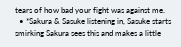tears of how bad your fight was against me.
  • *Sakura & Sasuke listening in, Sasuke starts smirking Sakura sees this and makes a little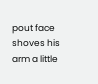pout face shoves his arm a little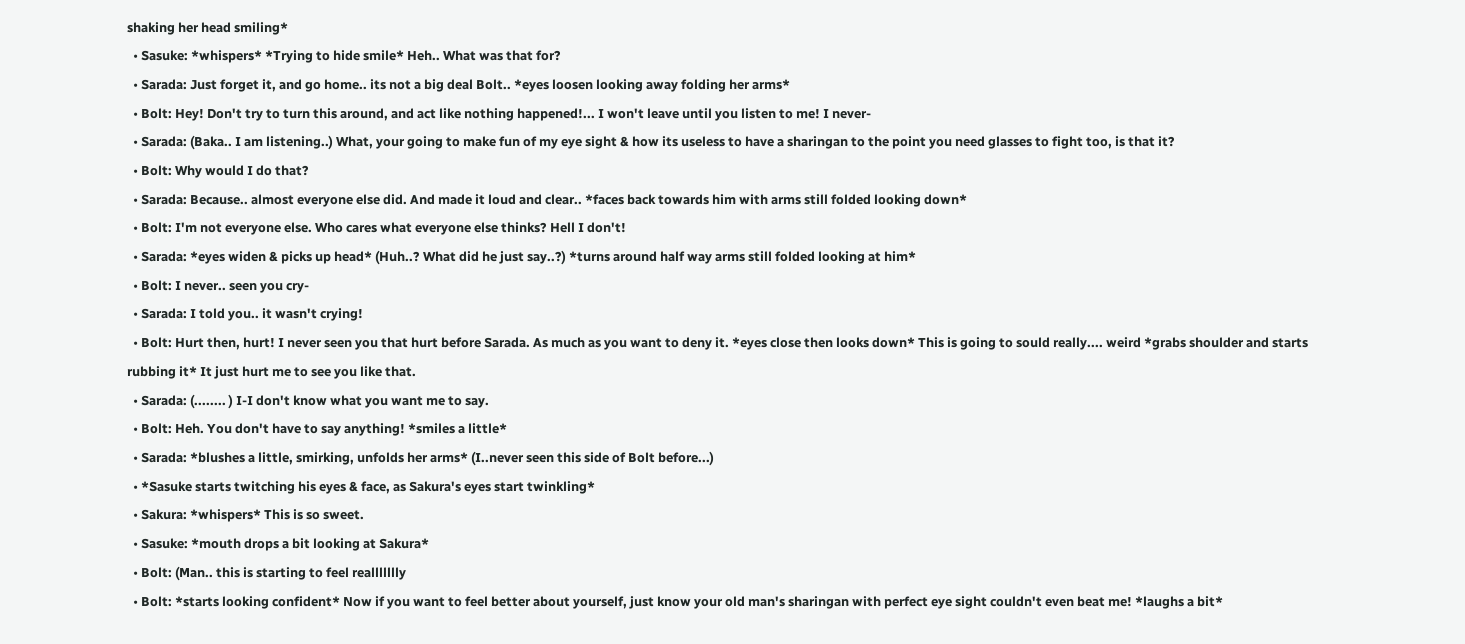shaking her head smiling*
  • Sasuke: *whispers* *Trying to hide smile* Heh.. What was that for?
  • Sarada: Just forget it, and go home.. its not a big deal Bolt.. *eyes loosen looking away folding her arms*
  • Bolt: Hey! Don't try to turn this around, and act like nothing happened!... I won't leave until you listen to me! I never-
  • Sarada: (Baka.. I am listening..) What, your going to make fun of my eye sight & how its useless to have a sharingan to the point you need glasses to fight too, is that it?
  • Bolt: Why would I do that?
  • Sarada: Because.. almost everyone else did. And made it loud and clear.. *faces back towards him with arms still folded looking down*
  • Bolt: I'm not everyone else. Who cares what everyone else thinks? Hell I don't!
  • Sarada: *eyes widen & picks up head* (Huh..? What did he just say..?) *turns around half way arms still folded looking at him*
  • Bolt: I never.. seen you cry-
  • Sarada: I told you.. it wasn't crying!
  • Bolt: Hurt then, hurt! I never seen you that hurt before Sarada. As much as you want to deny it. *eyes close then looks down* This is going to sould really.... weird *grabs shoulder and starts rubbing it* It just hurt me to see you like that.
  • Sarada: (........ ) I-I don't know what you want me to say.
  • Bolt: Heh. You don't have to say anything! *smiles a little*
  • Sarada: *blushes a little, smirking, unfolds her arms* (I..never seen this side of Bolt before...)
  • *Sasuke starts twitching his eyes & face, as Sakura's eyes start twinkling*
  • Sakura: *whispers* This is so sweet.
  • Sasuke: *mouth drops a bit looking at Sakura*
  • Bolt: (Man.. this is starting to feel reallllllly
  • Bolt: *starts looking confident* Now if you want to feel better about yourself, just know your old man's sharingan with perfect eye sight couldn't even beat me! *laughs a bit*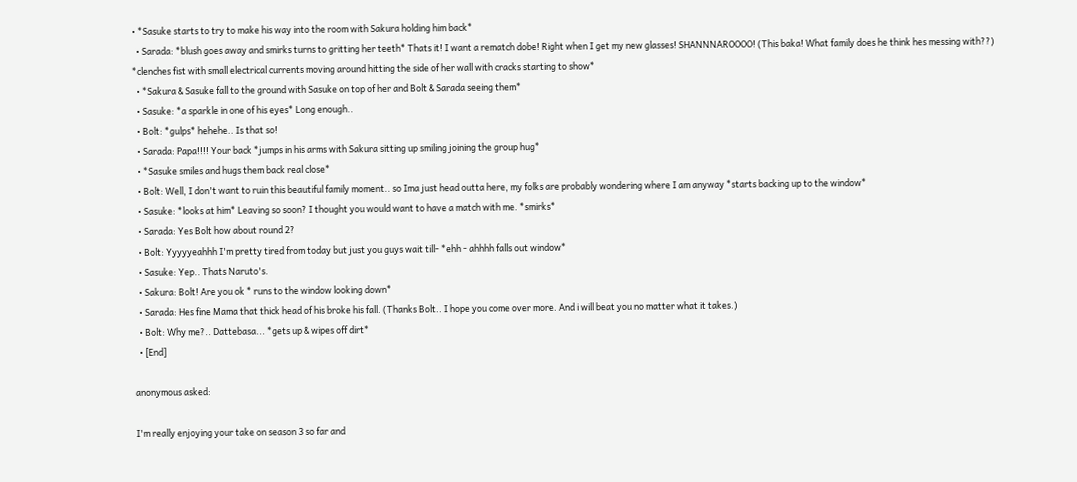• *Sasuke starts to try to make his way into the room with Sakura holding him back*
  • Sarada: *blush goes away and smirks turns to gritting her teeth* Thats it! I want a rematch dobe! Right when I get my new glasses! SHANNNAROOOO! (This baka! What family does he think hes messing with??) *clenches fist with small electrical currents moving around hitting the side of her wall with cracks starting to show*
  • *Sakura & Sasuke fall to the ground with Sasuke on top of her and Bolt & Sarada seeing them*
  • Sasuke: *a sparkle in one of his eyes* Long enough..
  • Bolt: *gulps* hehehe.. Is that so!
  • Sarada: Papa!!!! Your back *jumps in his arms with Sakura sitting up smiling joining the group hug*
  • *Sasuke smiles and hugs them back real close*
  • Bolt: Well, I don't want to ruin this beautiful family moment.. so Ima just head outta here, my folks are probably wondering where I am anyway *starts backing up to the window*
  • Sasuke: *looks at him* Leaving so soon? I thought you would want to have a match with me. *smirks*
  • Sarada: Yes Bolt how about round 2?
  • Bolt: Yyyyyeahhh I'm pretty tired from today but just you guys wait till- *ehh - ahhhh falls out window*
  • Sasuke: Yep.. Thats Naruto's.
  • Sakura: Bolt! Are you ok * runs to the window looking down*
  • Sarada: Hes fine Mama that thick head of his broke his fall. (Thanks Bolt.. I hope you come over more. And i will beat you no matter what it takes.)
  • Bolt: Why me?.. Dattebasa... *gets up & wipes off dirt*
  • [End]

anonymous asked:

I'm really enjoying your take on season 3 so far and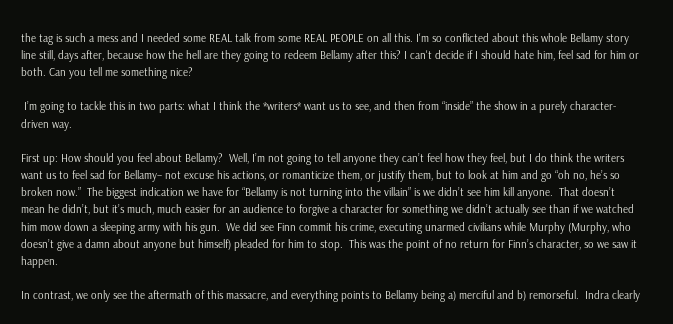the tag is such a mess and I needed some REAL talk from some REAL PEOPLE on all this. I'm so conflicted about this whole Bellamy story line still, days after, because how the hell are they going to redeem Bellamy after this? I can't decide if I should hate him, feel sad for him or both. Can you tell me something nice?

 I’m going to tackle this in two parts: what I think the *writers* want us to see, and then from “inside” the show in a purely character-driven way.

First up: How should you feel about Bellamy?  Well, I’m not going to tell anyone they can’t feel how they feel, but I do think the writers want us to feel sad for Bellamy– not excuse his actions, or romanticize them, or justify them, but to look at him and go “oh no, he’s so broken now.”  The biggest indication we have for “Bellamy is not turning into the villain” is we didn’t see him kill anyone.  That doesn’t mean he didn’t, but it’s much, much easier for an audience to forgive a character for something we didn’t actually see than if we watched him mow down a sleeping army with his gun.  We did see Finn commit his crime, executing unarmed civilians while Murphy (Murphy, who doesn’t give a damn about anyone but himself) pleaded for him to stop.  This was the point of no return for Finn’s character, so we saw it happen.

In contrast, we only see the aftermath of this massacre, and everything points to Bellamy being a) merciful and b) remorseful.  Indra clearly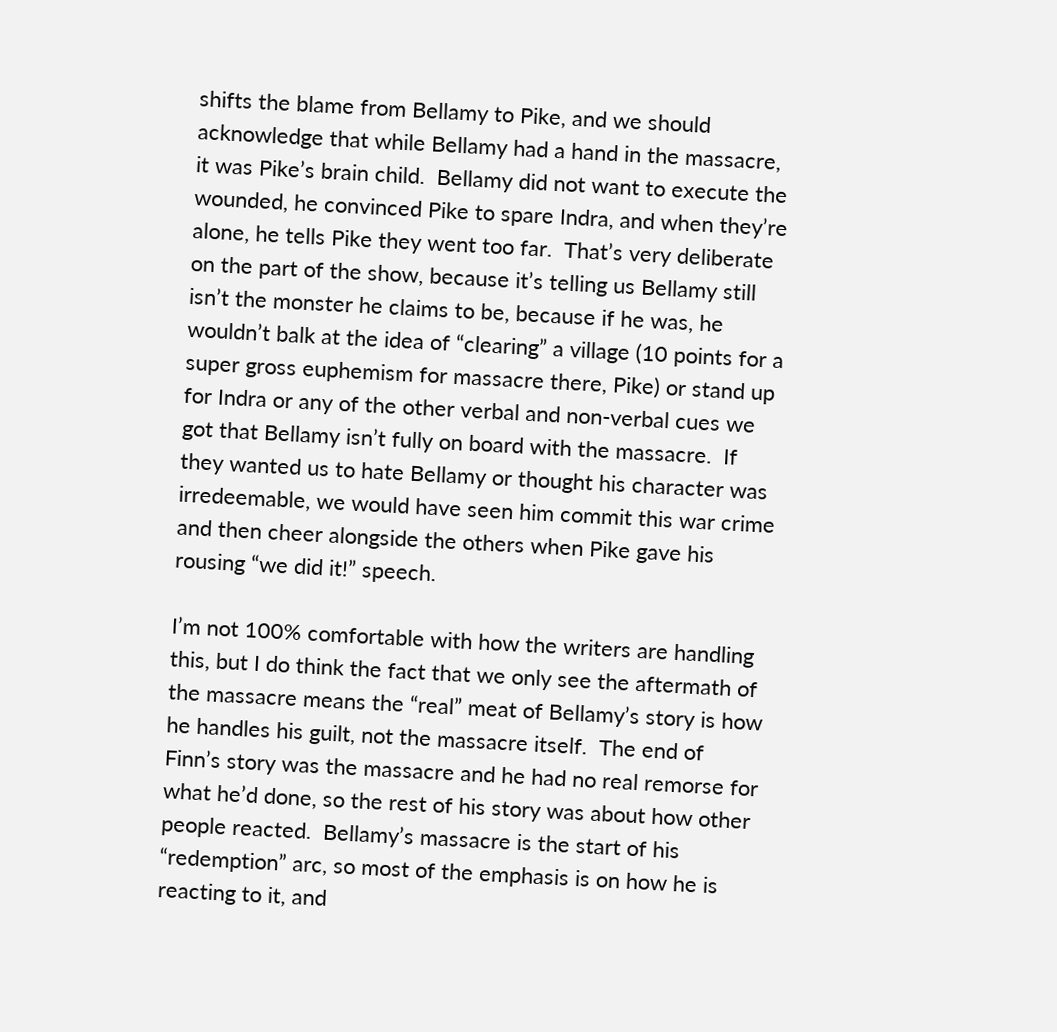shifts the blame from Bellamy to Pike, and we should acknowledge that while Bellamy had a hand in the massacre, it was Pike’s brain child.  Bellamy did not want to execute the wounded, he convinced Pike to spare Indra, and when they’re alone, he tells Pike they went too far.  That’s very deliberate on the part of the show, because it’s telling us Bellamy still isn’t the monster he claims to be, because if he was, he wouldn’t balk at the idea of “clearing” a village (10 points for a super gross euphemism for massacre there, Pike) or stand up for Indra or any of the other verbal and non-verbal cues we got that Bellamy isn’t fully on board with the massacre.  If they wanted us to hate Bellamy or thought his character was irredeemable, we would have seen him commit this war crime and then cheer alongside the others when Pike gave his rousing “we did it!” speech.

I’m not 100% comfortable with how the writers are handling this, but I do think the fact that we only see the aftermath of the massacre means the “real” meat of Bellamy’s story is how he handles his guilt, not the massacre itself.  The end of Finn’s story was the massacre and he had no real remorse for what he’d done, so the rest of his story was about how other people reacted.  Bellamy’s massacre is the start of his “redemption” arc, so most of the emphasis is on how he is reacting to it, and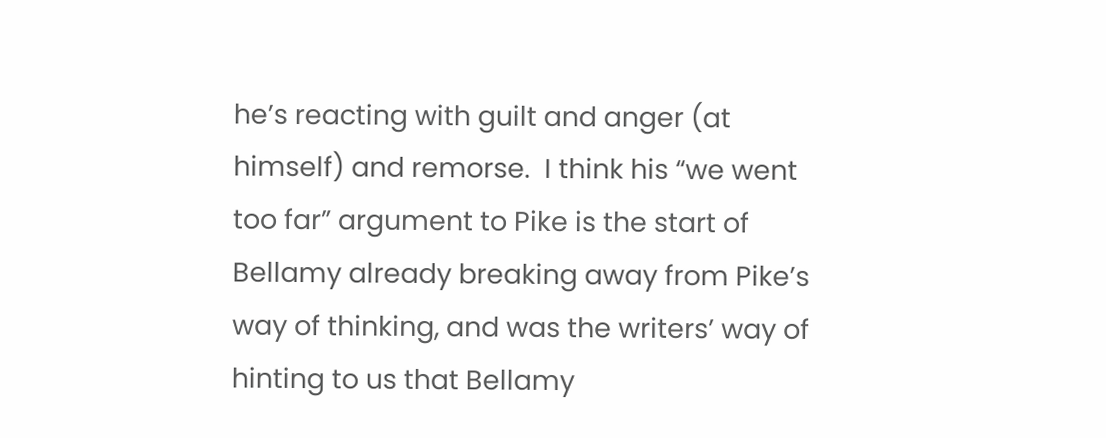he’s reacting with guilt and anger (at himself) and remorse.  I think his “we went too far” argument to Pike is the start of Bellamy already breaking away from Pike’s way of thinking, and was the writers’ way of hinting to us that Bellamy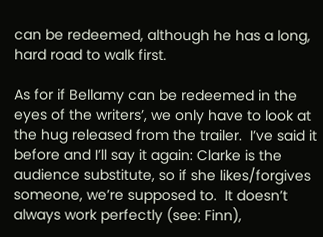can be redeemed, although he has a long, hard road to walk first.

As for if Bellamy can be redeemed in the eyes of the writers’, we only have to look at the hug released from the trailer.  I’ve said it before and I’ll say it again: Clarke is the audience substitute, so if she likes/forgives someone, we’re supposed to.  It doesn’t always work perfectly (see: Finn),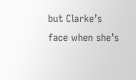but Clarke’s face when she’s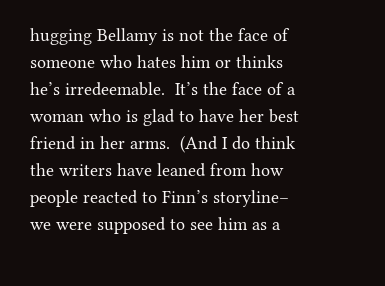hugging Bellamy is not the face of someone who hates him or thinks he’s irredeemable.  It’s the face of a woman who is glad to have her best friend in her arms.  (And I do think the writers have leaned from how people reacted to Finn’s storyline– we were supposed to see him as a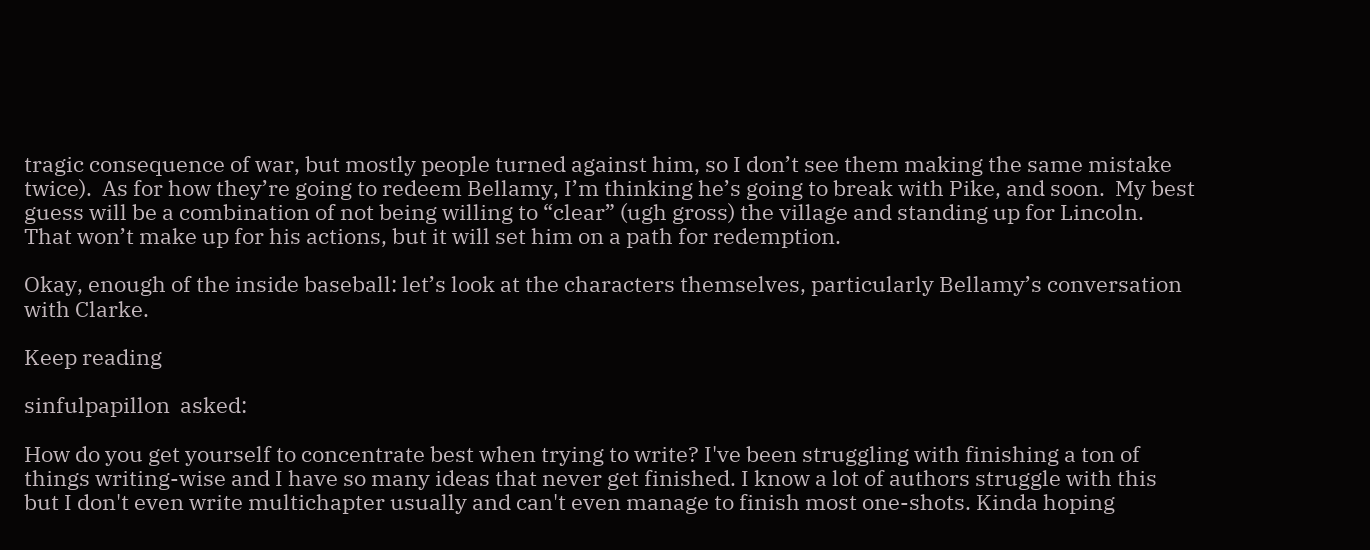tragic consequence of war, but mostly people turned against him, so I don’t see them making the same mistake twice).  As for how they’re going to redeem Bellamy, I’m thinking he’s going to break with Pike, and soon.  My best guess will be a combination of not being willing to “clear” (ugh gross) the village and standing up for Lincoln.  That won’t make up for his actions, but it will set him on a path for redemption.

Okay, enough of the inside baseball: let’s look at the characters themselves, particularly Bellamy’s conversation with Clarke.

Keep reading

sinfulpapillon  asked:

How do you get yourself to concentrate best when trying to write? I've been struggling with finishing a ton of things writing-wise and I have so many ideas that never get finished. I know a lot of authors struggle with this but I don't even write multichapter usually and can't even manage to finish most one-shots. Kinda hoping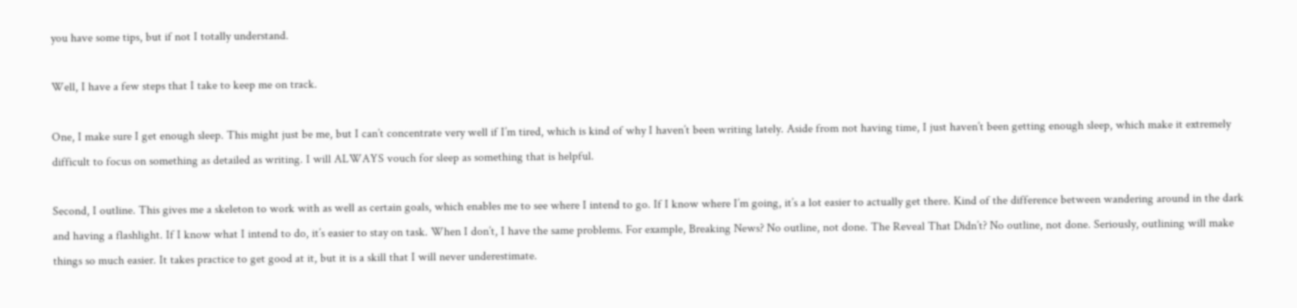you have some tips, but if not I totally understand.

Well, I have a few steps that I take to keep me on track.

One, I make sure I get enough sleep. This might just be me, but I can’t concentrate very well if I’m tired, which is kind of why I haven’t been writing lately. Aside from not having time, I just haven’t been getting enough sleep, which make it extremely difficult to focus on something as detailed as writing. I will ALWAYS vouch for sleep as something that is helpful.

Second, I outline. This gives me a skeleton to work with as well as certain goals, which enables me to see where I intend to go. If I know where I’m going, it’s a lot easier to actually get there. Kind of the difference between wandering around in the dark and having a flashlight. If I know what I intend to do, it’s easier to stay on task. When I don’t, I have the same problems. For example, Breaking News? No outline, not done. The Reveal That Didn’t? No outline, not done. Seriously, outlining will make things so much easier. It takes practice to get good at it, but it is a skill that I will never underestimate.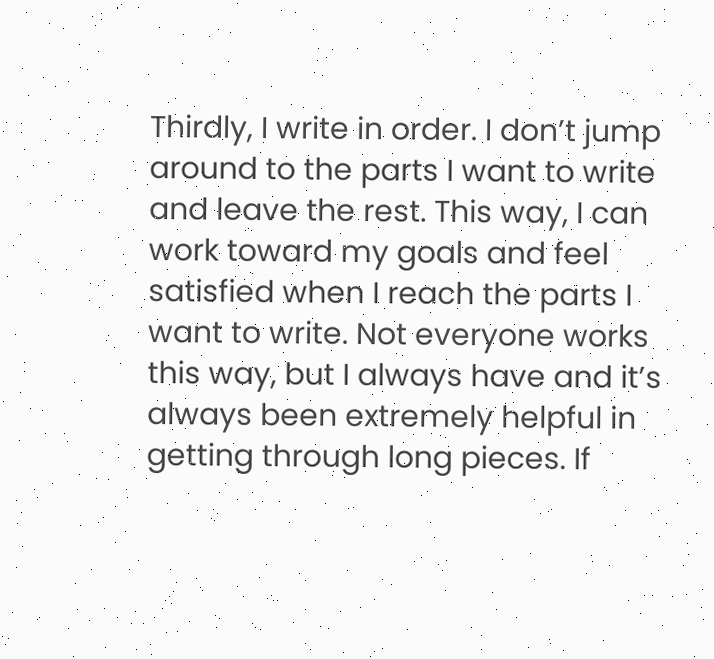Thirdly, I write in order. I don’t jump around to the parts I want to write and leave the rest. This way, I can work toward my goals and feel satisfied when I reach the parts I want to write. Not everyone works this way, but I always have and it’s always been extremely helpful in getting through long pieces. If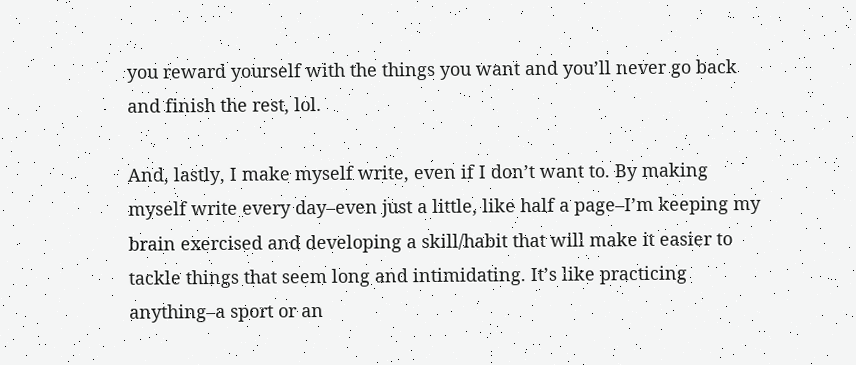you reward yourself with the things you want and you’ll never go back and finish the rest, lol.

And, lastly, I make myself write, even if I don’t want to. By making myself write every day–even just a little, like half a page–I’m keeping my brain exercised and developing a skill/habit that will make it easier to tackle things that seem long and intimidating. It’s like practicing anything–a sport or an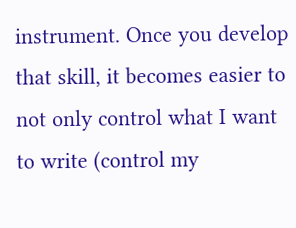instrument. Once you develop that skill, it becomes easier to not only control what I want to write (control my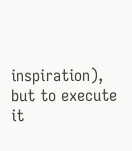inspiration), but to execute it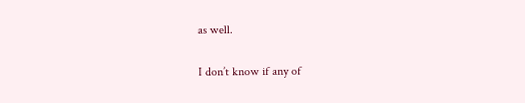as well.

I don’t know if any of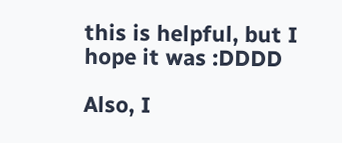this is helpful, but I hope it was :DDDD

Also, I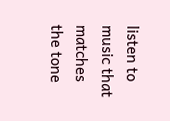listen to music that matches the tone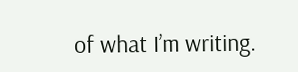of what I’m writing.